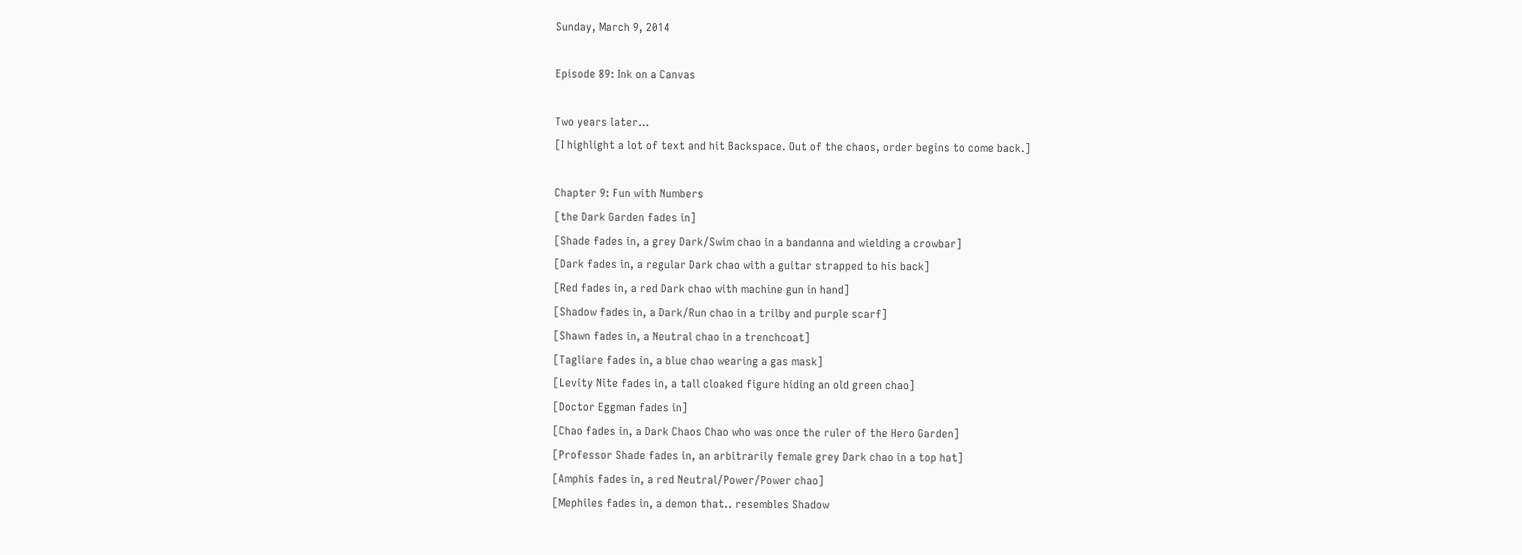Sunday, March 9, 2014

Episode 89: Ink on a Canvas

Two years later…
[I highlight a lot of text and hit Backspace. Out of the chaos, order begins to come back.]

Chapter 9: Fun with Numbers
[the Dark Garden fades in]
[Shade fades in, a grey Dark/Swim chao in a bandanna and wielding a crowbar]
[Dark fades in, a regular Dark chao with a guitar strapped to his back]
[Red fades in, a red Dark chao with machine gun in hand]
[Shadow fades in, a Dark/Run chao in a trilby and purple scarf]
[Shawn fades in, a Neutral chao in a trenchcoat]
[Tagliare fades in, a blue chao wearing a gas mask]
[Levity Nite fades in, a tall cloaked figure hiding an old green chao]
[Doctor Eggman fades in]
[Chao fades in, a Dark Chaos Chao who was once the ruler of the Hero Garden]
[Professor Shade fades in, an arbitrarily female grey Dark chao in a top hat]
[Amphis fades in, a red Neutral/Power/Power chao]
[Mephiles fades in, a demon that.. resembles Shadow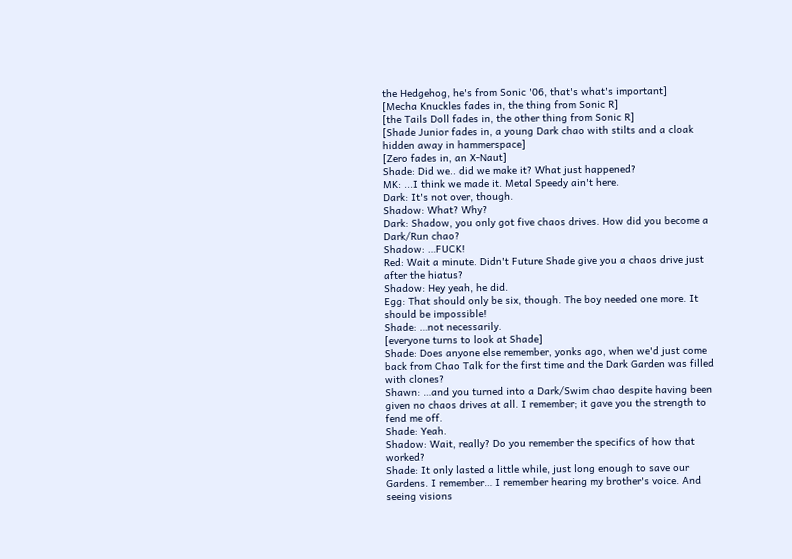the Hedgehog, he's from Sonic '06, that's what's important]
[Mecha Knuckles fades in, the thing from Sonic R]
[the Tails Doll fades in, the other thing from Sonic R]
[Shade Junior fades in, a young Dark chao with stilts and a cloak hidden away in hammerspace]
[Zero fades in, an X-Naut]
Shade: Did we.. did we make it? What just happened?
MK: ...I think we made it. Metal Speedy ain't here.
Dark: It's not over, though.
Shadow: What? Why?
Dark: Shadow, you only got five chaos drives. How did you become a Dark/Run chao?
Shadow: …FUCK!
Red: Wait a minute. Didn't Future Shade give you a chaos drive just after the hiatus?
Shadow: Hey yeah, he did.
Egg: That should only be six, though. The boy needed one more. It should be impossible!
Shade: …not necessarily.
[everyone turns to look at Shade]
Shade: Does anyone else remember, yonks ago, when we'd just come back from Chao Talk for the first time and the Dark Garden was filled with clones?
Shawn: …and you turned into a Dark/Swim chao despite having been given no chaos drives at all. I remember; it gave you the strength to fend me off.
Shade: Yeah.
Shadow: Wait, really? Do you remember the specifics of how that worked?
Shade: It only lasted a little while, just long enough to save our Gardens. I remember… I remember hearing my brother's voice. And seeing visions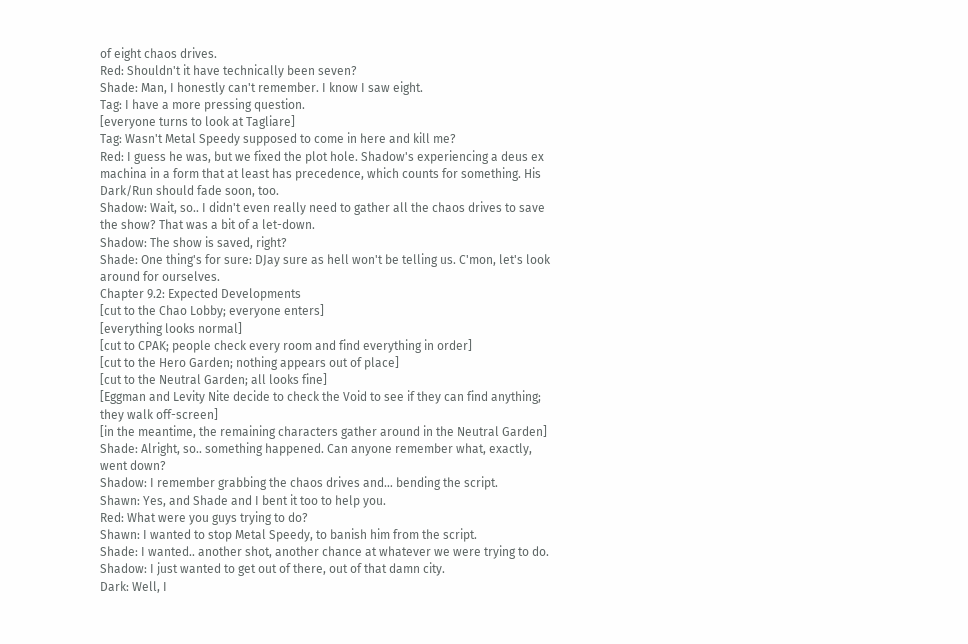of eight chaos drives.
Red: Shouldn't it have technically been seven?
Shade: Man, I honestly can't remember. I know I saw eight.
Tag: I have a more pressing question.
[everyone turns to look at Tagliare]
Tag: Wasn't Metal Speedy supposed to come in here and kill me?
Red: I guess he was, but we fixed the plot hole. Shadow's experiencing a deus ex machina in a form that at least has precedence, which counts for something. His Dark/Run should fade soon, too.
Shadow: Wait, so.. I didn't even really need to gather all the chaos drives to save the show? That was a bit of a let-down.
Shadow: The show is saved, right?
Shade: One thing's for sure: DJay sure as hell won't be telling us. C'mon, let's look around for ourselves.
Chapter 9.2: Expected Developments
[cut to the Chao Lobby; everyone enters]
[everything looks normal]
[cut to CPAK; people check every room and find everything in order]
[cut to the Hero Garden; nothing appears out of place]
[cut to the Neutral Garden; all looks fine]
[Eggman and Levity Nite decide to check the Void to see if they can find anything; they walk off-screen]
[in the meantime, the remaining characters gather around in the Neutral Garden]
Shade: Alright, so.. something happened. Can anyone remember what, exactly, went down?
Shadow: I remember grabbing the chaos drives and… bending the script.
Shawn: Yes, and Shade and I bent it too to help you.
Red: What were you guys trying to do?
Shawn: I wanted to stop Metal Speedy, to banish him from the script.
Shade: I wanted.. another shot, another chance at whatever we were trying to do.
Shadow: I just wanted to get out of there, out of that damn city.
Dark: Well, I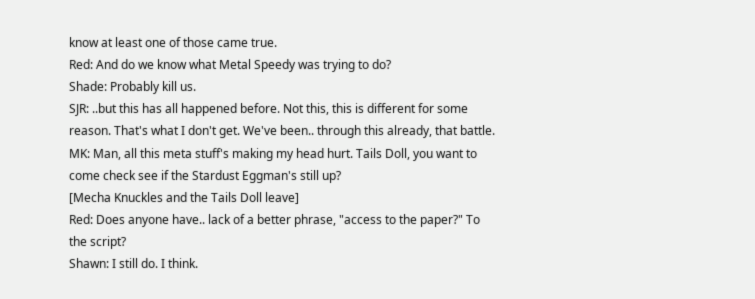know at least one of those came true.
Red: And do we know what Metal Speedy was trying to do?
Shade: Probably kill us.
SJR: ..but this has all happened before. Not this, this is different for some reason. That's what I don't get. We've been.. through this already, that battle.
MK: Man, all this meta stuff's making my head hurt. Tails Doll, you want to come check see if the Stardust Eggman's still up?
[Mecha Knuckles and the Tails Doll leave]
Red: Does anyone have.. lack of a better phrase, "access to the paper?" To the script?
Shawn: I still do. I think.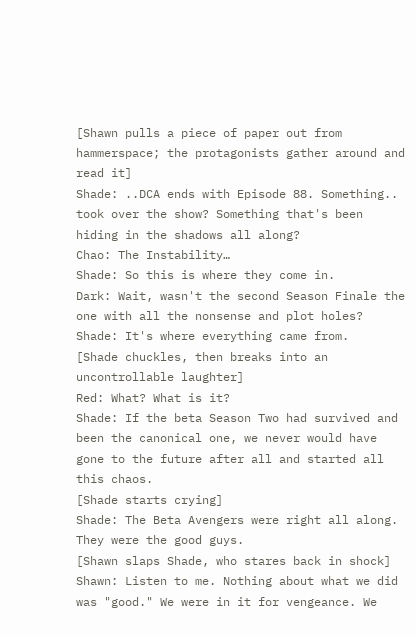[Shawn pulls a piece of paper out from hammerspace; the protagonists gather around and read it]
Shade: ..DCA ends with Episode 88. Something.. took over the show? Something that's been hiding in the shadows all along?
Chao: The Instability…
Shade: So this is where they come in.
Dark: Wait, wasn't the second Season Finale the one with all the nonsense and plot holes?
Shade: It's where everything came from.
[Shade chuckles, then breaks into an uncontrollable laughter]
Red: What? What is it?
Shade: If the beta Season Two had survived and been the canonical one, we never would have gone to the future after all and started all this chaos.
[Shade starts crying]
Shade: The Beta Avengers were right all along. They were the good guys.
[Shawn slaps Shade, who stares back in shock]
Shawn: Listen to me. Nothing about what we did was "good." We were in it for vengeance. We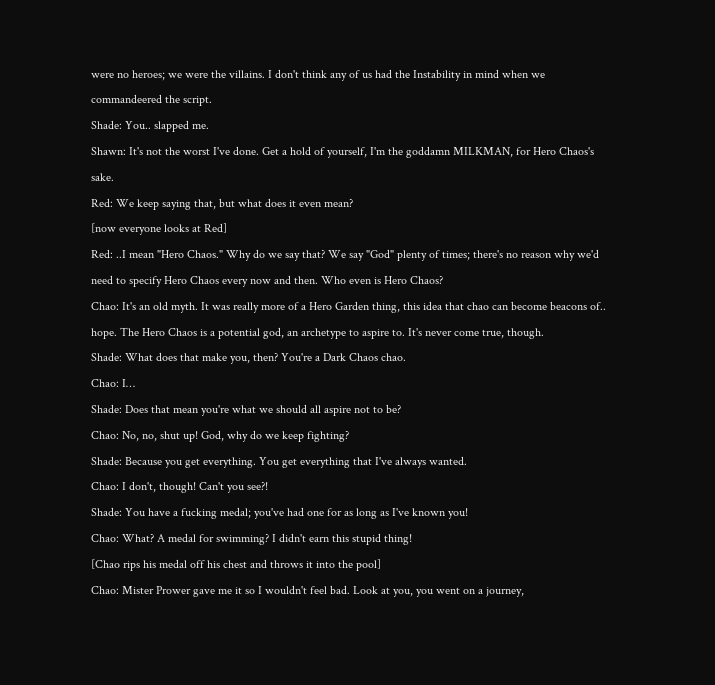were no heroes; we were the villains. I don't think any of us had the Instability in mind when we commandeered the script.
Shade: You.. slapped me.
Shawn: It's not the worst I've done. Get a hold of yourself, I'm the goddamn MILKMAN, for Hero Chaos's sake.
Red: We keep saying that, but what does it even mean?
[now everyone looks at Red]
Red: ..I mean "Hero Chaos." Why do we say that? We say "God" plenty of times; there's no reason why we'd need to specify Hero Chaos every now and then. Who even is Hero Chaos?
Chao: It's an old myth. It was really more of a Hero Garden thing, this idea that chao can become beacons of.. hope. The Hero Chaos is a potential god, an archetype to aspire to. It's never come true, though.
Shade: What does that make you, then? You're a Dark Chaos chao.
Chao: I…
Shade: Does that mean you're what we should all aspire not to be?
Chao: No, no, shut up! God, why do we keep fighting?
Shade: Because you get everything. You get everything that I've always wanted.
Chao: I don't, though! Can't you see?!
Shade: You have a fucking medal; you've had one for as long as I've known you!
Chao: What? A medal for swimming? I didn't earn this stupid thing!
[Chao rips his medal off his chest and throws it into the pool]
Chao: Mister Prower gave me it so I wouldn't feel bad. Look at you, you went on a journey,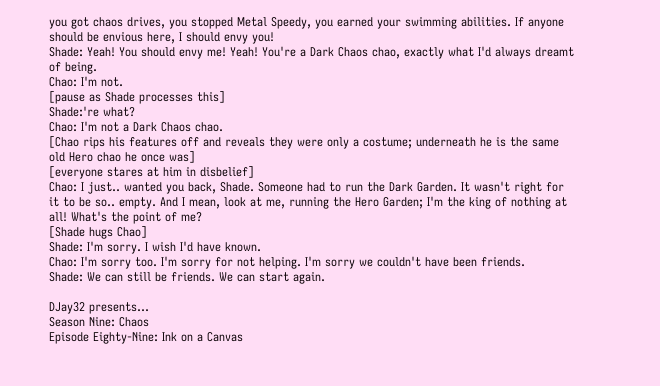you got chaos drives, you stopped Metal Speedy, you earned your swimming abilities. If anyone should be envious here, I should envy you!
Shade: Yeah! You should envy me! Yeah! You're a Dark Chaos chao, exactly what I'd always dreamt of being.
Chao: I'm not.
[pause as Shade processes this]
Shade:'re what?
Chao: I'm not a Dark Chaos chao.
[Chao rips his features off and reveals they were only a costume; underneath he is the same old Hero chao he once was]
[everyone stares at him in disbelief]
Chao: I just.. wanted you back, Shade. Someone had to run the Dark Garden. It wasn't right for it to be so.. empty. And I mean, look at me, running the Hero Garden; I'm the king of nothing at all! What's the point of me?
[Shade hugs Chao]
Shade: I'm sorry. I wish I'd have known.
Chao: I'm sorry too. I'm sorry for not helping. I'm sorry we couldn't have been friends.
Shade: We can still be friends. We can start again.

DJay32 presents…
Season Nine: Chaos
Episode Eighty-Nine: Ink on a Canvas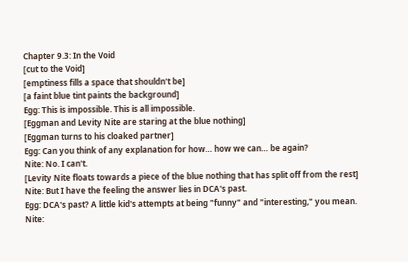Chapter 9.3: In the Void
[cut to the Void]
[emptiness fills a space that shouldn't be]
[a faint blue tint paints the background]
Egg: This is impossible. This is all impossible.
[Eggman and Levity Nite are staring at the blue nothing]
[Eggman turns to his cloaked partner]
Egg: Can you think of any explanation for how… how we can… be again?
Nite: No. I can't.
[Levity Nite floats towards a piece of the blue nothing that has split off from the rest]
Nite: But I have the feeling the answer lies in DCA's past.
Egg: DCA's past? A little kid's attempts at being "funny" and "interesting," you mean.
Nite: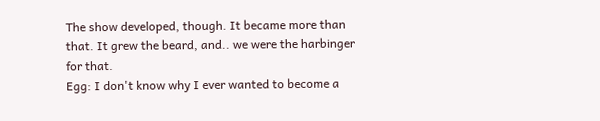The show developed, though. It became more than that. It grew the beard, and.. we were the harbinger for that.
Egg: I don't know why I ever wanted to become a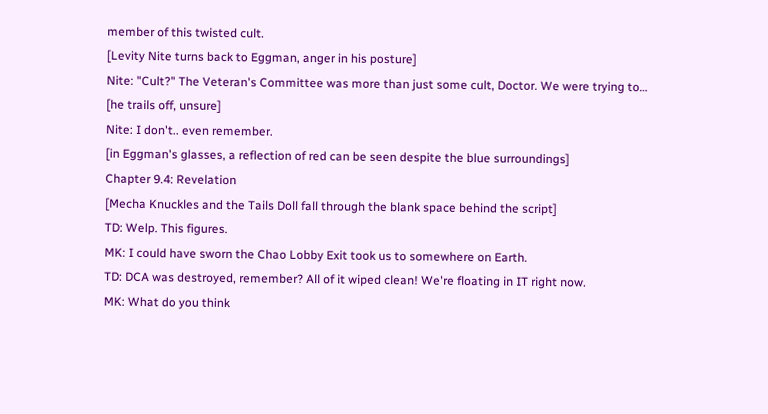member of this twisted cult.
[Levity Nite turns back to Eggman, anger in his posture]
Nite: "Cult?" The Veteran's Committee was more than just some cult, Doctor. We were trying to…
[he trails off, unsure]
Nite: I don't.. even remember.
[in Eggman's glasses, a reflection of red can be seen despite the blue surroundings]
Chapter 9.4: Revelation
[Mecha Knuckles and the Tails Doll fall through the blank space behind the script]
TD: Welp. This figures.
MK: I could have sworn the Chao Lobby Exit took us to somewhere on Earth.
TD: DCA was destroyed, remember? All of it wiped clean! We're floating in IT right now.
MK: What do you think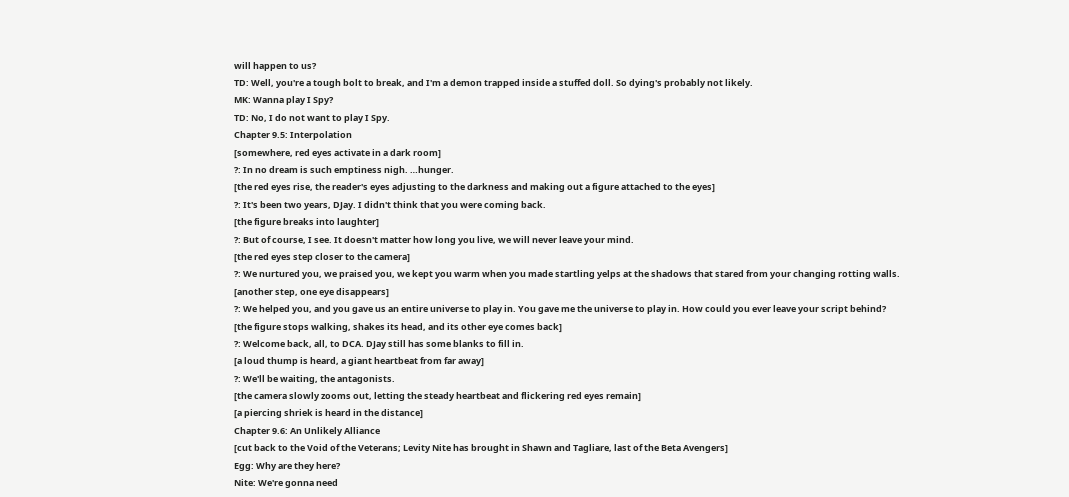will happen to us?
TD: Well, you're a tough bolt to break, and I'm a demon trapped inside a stuffed doll. So dying's probably not likely.
MK: Wanna play I Spy?
TD: No, I do not want to play I Spy.
Chapter 9.5: Interpolation
[somewhere, red eyes activate in a dark room]
?: In no dream is such emptiness nigh. …hunger.
[the red eyes rise, the reader's eyes adjusting to the darkness and making out a figure attached to the eyes]
?: It's been two years, DJay. I didn't think that you were coming back.
[the figure breaks into laughter]
?: But of course, I see. It doesn't matter how long you live, we will never leave your mind.
[the red eyes step closer to the camera]
?: We nurtured you, we praised you, we kept you warm when you made startling yelps at the shadows that stared from your changing rotting walls.
[another step, one eye disappears]
?: We helped you, and you gave us an entire universe to play in. You gave me the universe to play in. How could you ever leave your script behind?
[the figure stops walking, shakes its head, and its other eye comes back]
?: Welcome back, all, to DCA. DJay still has some blanks to fill in.
[a loud thump is heard, a giant heartbeat from far away]
?: We'll be waiting, the antagonists.
[the camera slowly zooms out, letting the steady heartbeat and flickering red eyes remain]
[a piercing shriek is heard in the distance]
Chapter 9.6: An Unlikely Alliance
[cut back to the Void of the Veterans; Levity Nite has brought in Shawn and Tagliare, last of the Beta Avengers]
Egg: Why are they here?
Nite: We're gonna need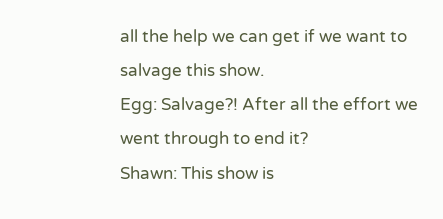all the help we can get if we want to salvage this show.
Egg: Salvage?! After all the effort we went through to end it?
Shawn: This show is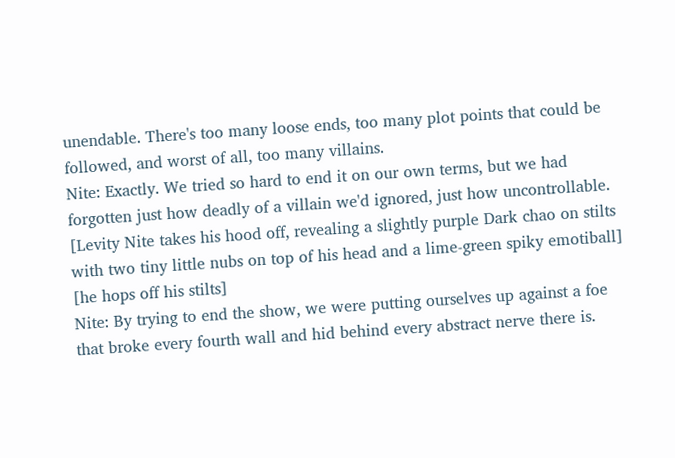unendable. There's too many loose ends, too many plot points that could be followed, and worst of all, too many villains.
Nite: Exactly. We tried so hard to end it on our own terms, but we had forgotten just how deadly of a villain we'd ignored, just how uncontrollable.
[Levity Nite takes his hood off, revealing a slightly purple Dark chao on stilts with two tiny little nubs on top of his head and a lime-green spiky emotiball]
[he hops off his stilts]
Nite: By trying to end the show, we were putting ourselves up against a foe that broke every fourth wall and hid behind every abstract nerve there is.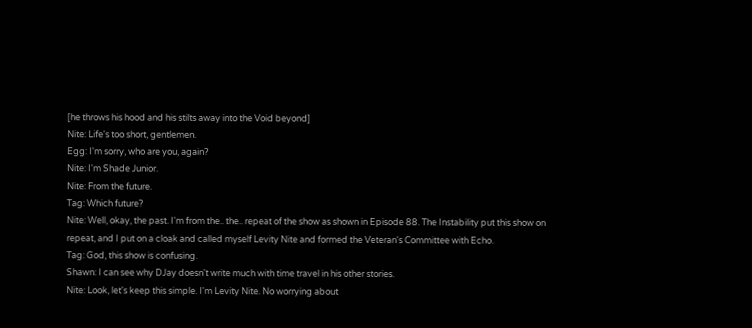[he throws his hood and his stilts away into the Void beyond]
Nite: Life's too short, gentlemen.
Egg: I'm sorry, who are you, again?
Nite: I'm Shade Junior.
Nite: From the future.
Tag: Which future?
Nite: Well, okay, the past. I'm from the.. the.. repeat of the show as shown in Episode 88. The Instability put this show on repeat, and I put on a cloak and called myself Levity Nite and formed the Veteran's Committee with Echo.
Tag: God, this show is confusing.
Shawn: I can see why DJay doesn't write much with time travel in his other stories.
Nite: Look, let's keep this simple. I'm Levity Nite. No worrying about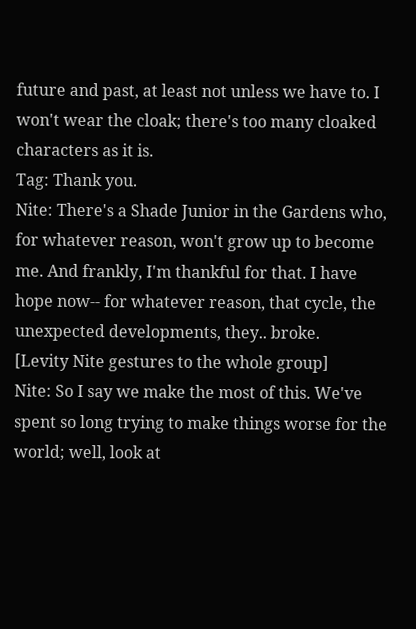future and past, at least not unless we have to. I won't wear the cloak; there's too many cloaked characters as it is.
Tag: Thank you.
Nite: There's a Shade Junior in the Gardens who, for whatever reason, won't grow up to become me. And frankly, I'm thankful for that. I have hope now-- for whatever reason, that cycle, the unexpected developments, they.. broke.
[Levity Nite gestures to the whole group]
Nite: So I say we make the most of this. We've spent so long trying to make things worse for the world; well, look at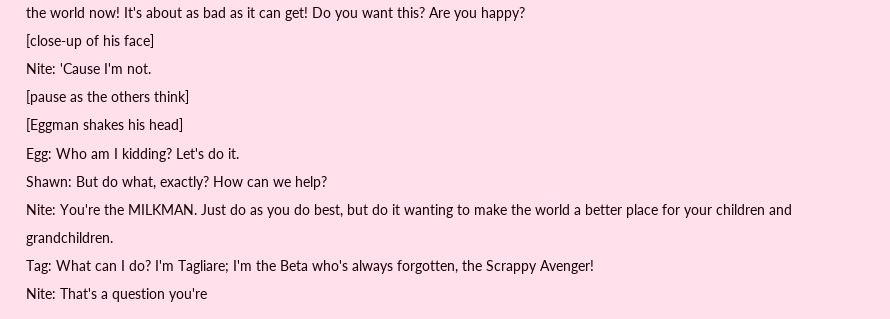the world now! It's about as bad as it can get! Do you want this? Are you happy?
[close-up of his face]
Nite: 'Cause I'm not.
[pause as the others think]
[Eggman shakes his head]
Egg: Who am I kidding? Let's do it.
Shawn: But do what, exactly? How can we help?
Nite: You're the MILKMAN. Just do as you do best, but do it wanting to make the world a better place for your children and grandchildren.
Tag: What can I do? I'm Tagliare; I'm the Beta who's always forgotten, the Scrappy Avenger!
Nite: That's a question you're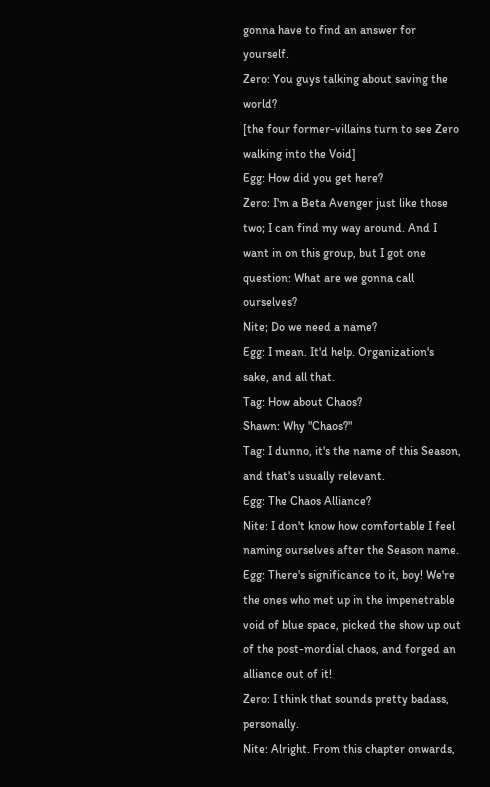gonna have to find an answer for yourself.
Zero: You guys talking about saving the world?
[the four former-villains turn to see Zero walking into the Void]
Egg: How did you get here?
Zero: I'm a Beta Avenger just like those two; I can find my way around. And I want in on this group, but I got one question: What are we gonna call ourselves?
Nite; Do we need a name?
Egg: I mean. It'd help. Organization's sake, and all that.
Tag: How about Chaos?
Shawn: Why "Chaos?"
Tag: I dunno, it's the name of this Season, and that's usually relevant.
Egg: The Chaos Alliance?
Nite: I don't know how comfortable I feel naming ourselves after the Season name.
Egg: There's significance to it, boy! We're the ones who met up in the impenetrable void of blue space, picked the show up out of the post-mordial chaos, and forged an alliance out of it!
Zero: I think that sounds pretty badass, personally.
Nite: Alright. From this chapter onwards,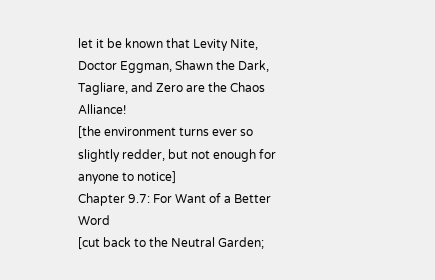let it be known that Levity Nite, Doctor Eggman, Shawn the Dark, Tagliare, and Zero are the Chaos Alliance!
[the environment turns ever so slightly redder, but not enough for anyone to notice]
Chapter 9.7: For Want of a Better Word
[cut back to the Neutral Garden;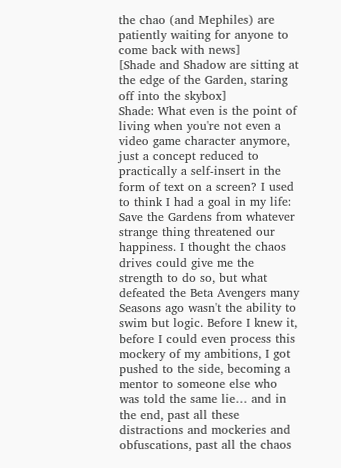the chao (and Mephiles) are patiently waiting for anyone to come back with news]
[Shade and Shadow are sitting at the edge of the Garden, staring off into the skybox]
Shade: What even is the point of living when you're not even a video game character anymore, just a concept reduced to practically a self-insert in the form of text on a screen? I used to think I had a goal in my life: Save the Gardens from whatever strange thing threatened our happiness. I thought the chaos drives could give me the strength to do so, but what defeated the Beta Avengers many Seasons ago wasn't the ability to swim but logic. Before I knew it, before I could even process this mockery of my ambitions, I got pushed to the side, becoming a mentor to someone else who was told the same lie… and in the end, past all these distractions and mockeries and obfuscations, past all the chaos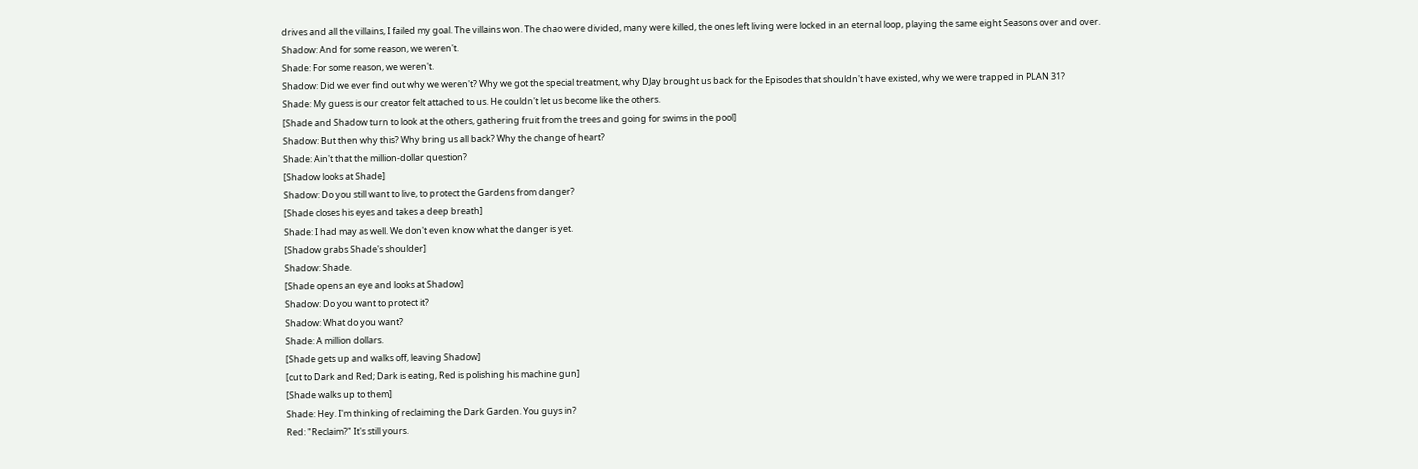drives and all the villains, I failed my goal. The villains won. The chao were divided, many were killed, the ones left living were locked in an eternal loop, playing the same eight Seasons over and over.
Shadow: And for some reason, we weren't.
Shade: For some reason, we weren't.
Shadow: Did we ever find out why we weren't? Why we got the special treatment, why DJay brought us back for the Episodes that shouldn't have existed, why we were trapped in PLAN 31?
Shade: My guess is our creator felt attached to us. He couldn't let us become like the others.
[Shade and Shadow turn to look at the others, gathering fruit from the trees and going for swims in the pool]
Shadow: But then why this? Why bring us all back? Why the change of heart?
Shade: Ain't that the million-dollar question?
[Shadow looks at Shade]
Shadow: Do you still want to live, to protect the Gardens from danger?
[Shade closes his eyes and takes a deep breath]
Shade: I had may as well. We don't even know what the danger is yet.
[Shadow grabs Shade's shoulder]
Shadow: Shade.
[Shade opens an eye and looks at Shadow]
Shadow: Do you want to protect it?
Shadow: What do you want?
Shade: A million dollars.
[Shade gets up and walks off, leaving Shadow]
[cut to Dark and Red; Dark is eating, Red is polishing his machine gun]
[Shade walks up to them]
Shade: Hey. I'm thinking of reclaiming the Dark Garden. You guys in?
Red: "Reclaim?" It's still yours.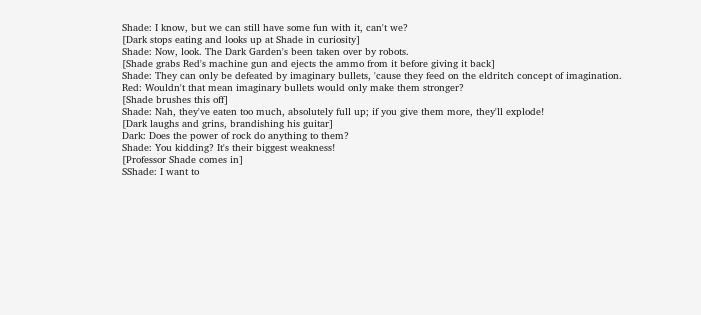Shade: I know, but we can still have some fun with it, can't we?
[Dark stops eating and looks up at Shade in curiosity]
Shade: Now, look. The Dark Garden's been taken over by robots.
[Shade grabs Red's machine gun and ejects the ammo from it before giving it back]
Shade: They can only be defeated by imaginary bullets, 'cause they feed on the eldritch concept of imagination.
Red: Wouldn't that mean imaginary bullets would only make them stronger?
[Shade brushes this off]
Shade: Nah, they've eaten too much, absolutely full up; if you give them more, they'll explode!
[Dark laughs and grins, brandishing his guitar]
Dark: Does the power of rock do anything to them?
Shade: You kidding? It's their biggest weakness!
[Professor Shade comes in]
SShade: I want to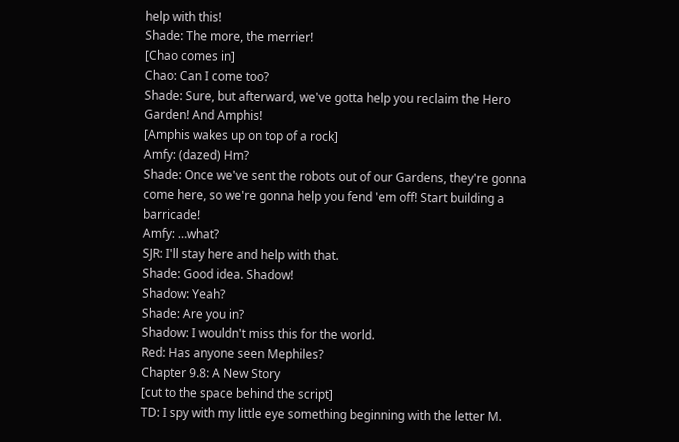help with this!
Shade: The more, the merrier!
[Chao comes in]
Chao: Can I come too?
Shade: Sure, but afterward, we've gotta help you reclaim the Hero Garden! And Amphis!
[Amphis wakes up on top of a rock]
Amfy: (dazed) Hm?
Shade: Once we've sent the robots out of our Gardens, they're gonna come here, so we're gonna help you fend 'em off! Start building a barricade!
Amfy: …what?
SJR: I'll stay here and help with that.
Shade: Good idea. Shadow!
Shadow: Yeah?
Shade: Are you in?
Shadow: I wouldn't miss this for the world.
Red: Has anyone seen Mephiles?
Chapter 9.8: A New Story
[cut to the space behind the script]
TD: I spy with my little eye something beginning with the letter M.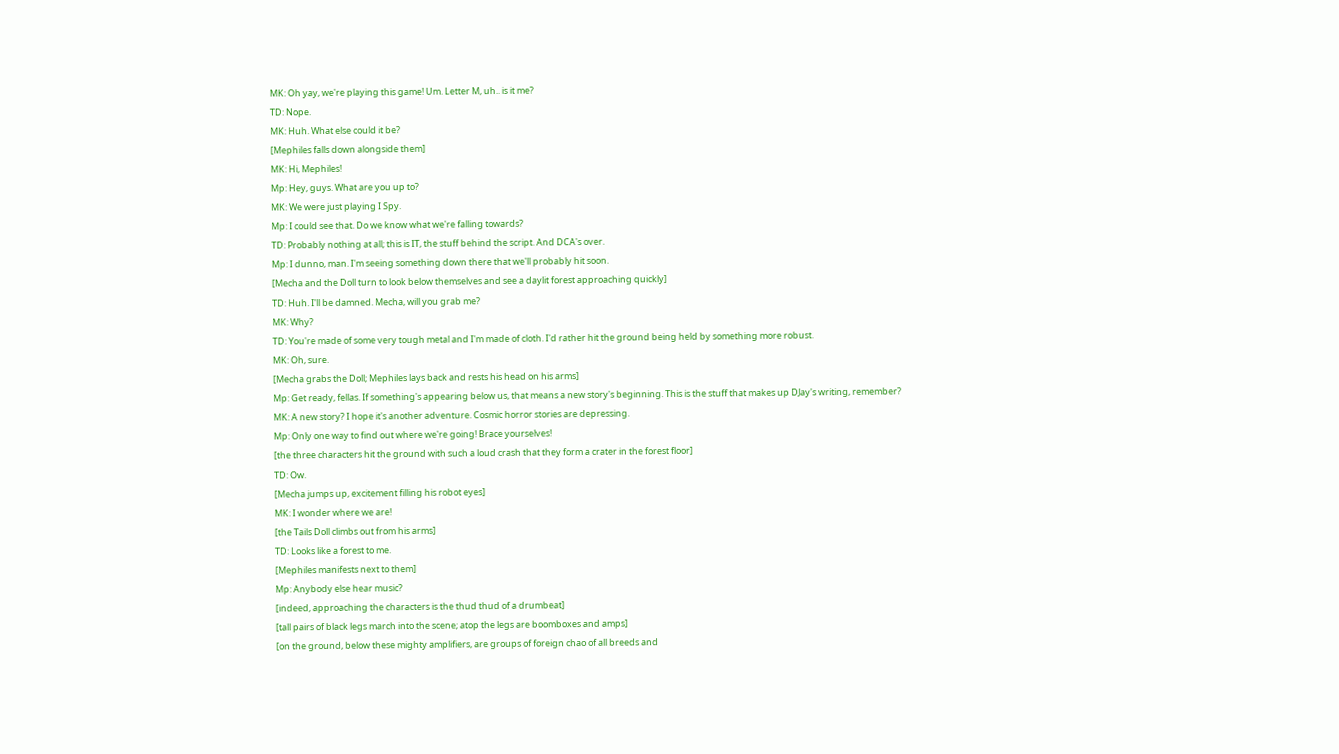MK: Oh yay, we're playing this game! Um. Letter M, uh.. is it me?
TD: Nope.
MK: Huh. What else could it be?
[Mephiles falls down alongside them]
MK: Hi, Mephiles!
Mp: Hey, guys. What are you up to?
MK: We were just playing I Spy.
Mp: I could see that. Do we know what we're falling towards?
TD: Probably nothing at all; this is IT, the stuff behind the script. And DCA's over.
Mp: I dunno, man. I'm seeing something down there that we'll probably hit soon.
[Mecha and the Doll turn to look below themselves and see a daylit forest approaching quickly]
TD: Huh. I'll be damned. Mecha, will you grab me?
MK: Why?
TD: You're made of some very tough metal and I'm made of cloth. I'd rather hit the ground being held by something more robust.
MK: Oh, sure.
[Mecha grabs the Doll; Mephiles lays back and rests his head on his arms]
Mp: Get ready, fellas. If something's appearing below us, that means a new story's beginning. This is the stuff that makes up DJay's writing, remember?
MK: A new story? I hope it's another adventure. Cosmic horror stories are depressing.
Mp: Only one way to find out where we're going! Brace yourselves!
[the three characters hit the ground with such a loud crash that they form a crater in the forest floor]
TD: Ow.
[Mecha jumps up, excitement filling his robot eyes]
MK: I wonder where we are!
[the Tails Doll climbs out from his arms]
TD: Looks like a forest to me.
[Mephiles manifests next to them]
Mp: Anybody else hear music?
[indeed, approaching the characters is the thud thud of a drumbeat]
[tall pairs of black legs march into the scene; atop the legs are boomboxes and amps]
[on the ground, below these mighty amplifiers, are groups of foreign chao of all breeds and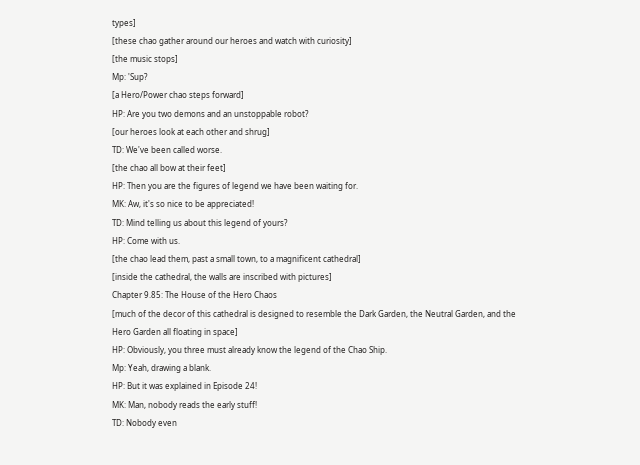types]
[these chao gather around our heroes and watch with curiosity]
[the music stops]
Mp: 'Sup?
[a Hero/Power chao steps forward]
HP: Are you two demons and an unstoppable robot?
[our heroes look at each other and shrug]
TD: We've been called worse.
[the chao all bow at their feet]
HP: Then you are the figures of legend we have been waiting for.
MK: Aw, it's so nice to be appreciated!
TD: Mind telling us about this legend of yours?
HP: Come with us.
[the chao lead them, past a small town, to a magnificent cathedral]
[inside the cathedral, the walls are inscribed with pictures]
Chapter 9.85: The House of the Hero Chaos
[much of the decor of this cathedral is designed to resemble the Dark Garden, the Neutral Garden, and the Hero Garden all floating in space]
HP: Obviously, you three must already know the legend of the Chao Ship.
Mp: Yeah, drawing a blank.
HP: But it was explained in Episode 24!
MK: Man, nobody reads the early stuff!
TD: Nobody even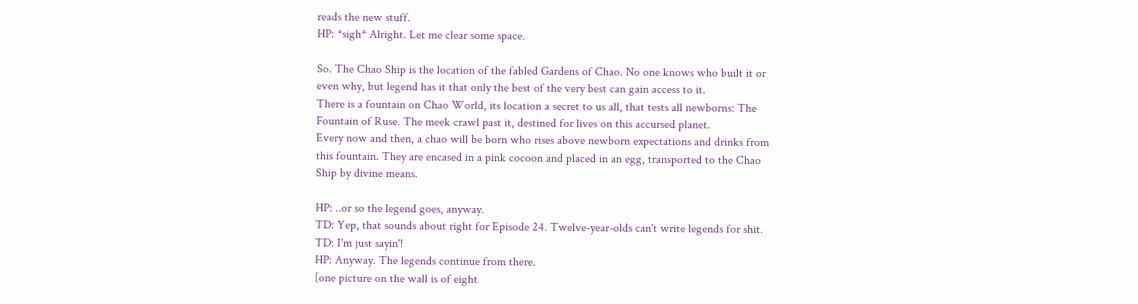reads the new stuff.
HP: *sigh* Alright. Let me clear some space.

So. The Chao Ship is the location of the fabled Gardens of Chao. No one knows who built it or even why, but legend has it that only the best of the very best can gain access to it.
There is a fountain on Chao World, its location a secret to us all, that tests all newborns: The Fountain of Ruse. The meek crawl past it, destined for lives on this accursed planet.
Every now and then, a chao will be born who rises above newborn expectations and drinks from this fountain. They are encased in a pink cocoon and placed in an egg, transported to the Chao Ship by divine means.

HP: ..or so the legend goes, anyway.
TD: Yep, that sounds about right for Episode 24. Twelve-year-olds can't write legends for shit.
TD: I'm just sayin'!
HP: Anyway. The legends continue from there.
[one picture on the wall is of eight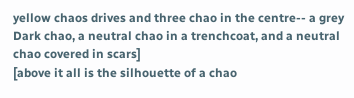yellow chaos drives and three chao in the centre-- a grey Dark chao, a neutral chao in a trenchcoat, and a neutral chao covered in scars]
[above it all is the silhouette of a chao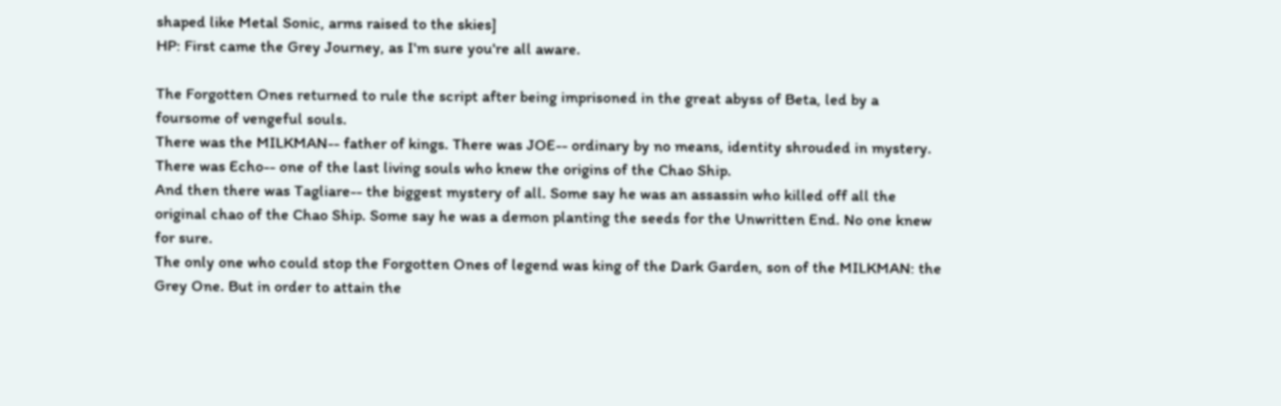shaped like Metal Sonic, arms raised to the skies]
HP: First came the Grey Journey, as I'm sure you're all aware.

The Forgotten Ones returned to rule the script after being imprisoned in the great abyss of Beta, led by a foursome of vengeful souls.
There was the MILKMAN-- father of kings. There was JOE-- ordinary by no means, identity shrouded in mystery. There was Echo-- one of the last living souls who knew the origins of the Chao Ship.
And then there was Tagliare-- the biggest mystery of all. Some say he was an assassin who killed off all the original chao of the Chao Ship. Some say he was a demon planting the seeds for the Unwritten End. No one knew for sure.
The only one who could stop the Forgotten Ones of legend was king of the Dark Garden, son of the MILKMAN: the Grey One. But in order to attain the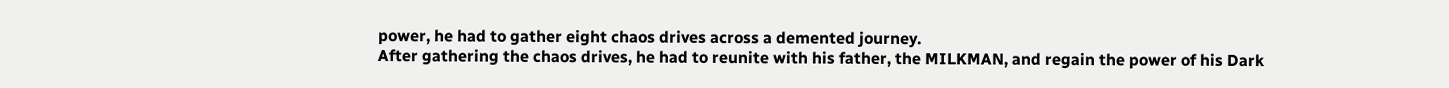power, he had to gather eight chaos drives across a demented journey.
After gathering the chaos drives, he had to reunite with his father, the MILKMAN, and regain the power of his Dark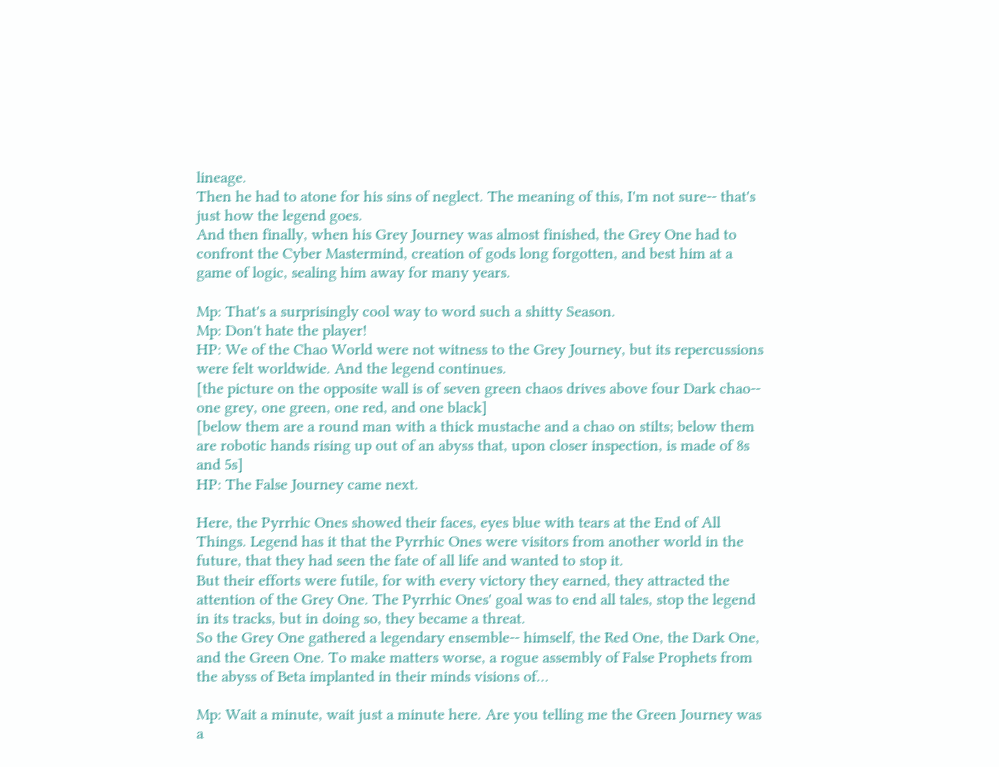lineage.
Then he had to atone for his sins of neglect. The meaning of this, I'm not sure-- that's just how the legend goes.
And then finally, when his Grey Journey was almost finished, the Grey One had to confront the Cyber Mastermind, creation of gods long forgotten, and best him at a game of logic, sealing him away for many years.

Mp: That's a surprisingly cool way to word such a shitty Season.
Mp: Don't hate the player!
HP: We of the Chao World were not witness to the Grey Journey, but its repercussions were felt worldwide. And the legend continues.
[the picture on the opposite wall is of seven green chaos drives above four Dark chao-- one grey, one green, one red, and one black]
[below them are a round man with a thick mustache and a chao on stilts; below them are robotic hands rising up out of an abyss that, upon closer inspection, is made of 8s and 5s]
HP: The False Journey came next.

Here, the Pyrrhic Ones showed their faces, eyes blue with tears at the End of All Things. Legend has it that the Pyrrhic Ones were visitors from another world in the future, that they had seen the fate of all life and wanted to stop it.
But their efforts were futile, for with every victory they earned, they attracted the attention of the Grey One. The Pyrrhic Ones' goal was to end all tales, stop the legend in its tracks, but in doing so, they became a threat.
So the Grey One gathered a legendary ensemble-- himself, the Red One, the Dark One, and the Green One. To make matters worse, a rogue assembly of False Prophets from the abyss of Beta implanted in their minds visions of…

Mp: Wait a minute, wait just a minute here. Are you telling me the Green Journey was a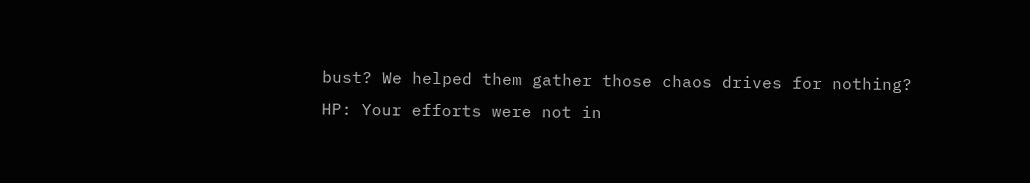bust? We helped them gather those chaos drives for nothing?
HP: Your efforts were not in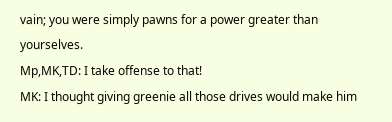vain; you were simply pawns for a power greater than yourselves.
Mp,MK,TD: I take offense to that!
MK: I thought giving greenie all those drives would make him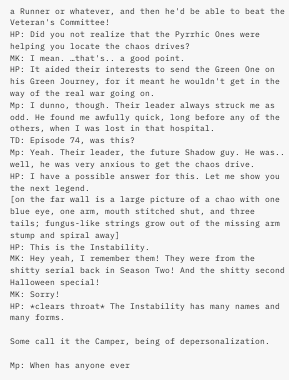a Runner or whatever, and then he'd be able to beat the Veteran's Committee!
HP: Did you not realize that the Pyrrhic Ones were helping you locate the chaos drives?
MK: I mean. …that's.. a good point.
HP: It aided their interests to send the Green One on his Green Journey, for it meant he wouldn't get in the way of the real war going on.
Mp: I dunno, though. Their leader always struck me as odd. He found me awfully quick, long before any of the others, when I was lost in that hospital.
TD: Episode 74, was this?
Mp: Yeah. Their leader, the future Shadow guy. He was.. well, he was very anxious to get the chaos drive.
HP: I have a possible answer for this. Let me show you the next legend.
[on the far wall is a large picture of a chao with one blue eye, one arm, mouth stitched shut, and three tails; fungus-like strings grow out of the missing arm stump and spiral away]
HP: This is the Instability.
MK: Hey yeah, I remember them! They were from the shitty serial back in Season Two! And the shitty second Halloween special!
MK: Sorry!
HP: *clears throat* The Instability has many names and many forms.

Some call it the Camper, being of depersonalization.

Mp: When has anyone ever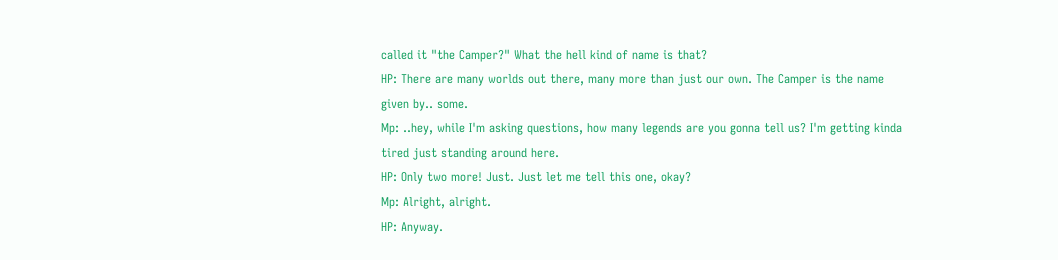called it "the Camper?" What the hell kind of name is that?
HP: There are many worlds out there, many more than just our own. The Camper is the name given by.. some.
Mp: ..hey, while I'm asking questions, how many legends are you gonna tell us? I'm getting kinda tired just standing around here.
HP: Only two more! Just. Just let me tell this one, okay?
Mp: Alright, alright.
HP: Anyway.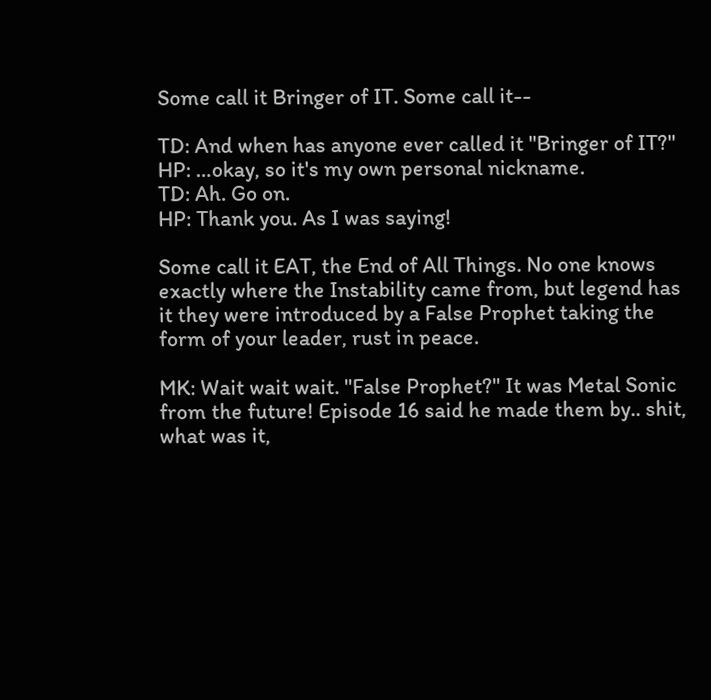Some call it Bringer of IT. Some call it--

TD: And when has anyone ever called it "Bringer of IT?"
HP: …okay, so it's my own personal nickname.
TD: Ah. Go on.
HP: Thank you. As I was saying!

Some call it EAT, the End of All Things. No one knows exactly where the Instability came from, but legend has it they were introduced by a False Prophet taking the form of your leader, rust in peace.

MK: Wait wait wait. "False Prophet?" It was Metal Sonic from the future! Episode 16 said he made them by.. shit, what was it,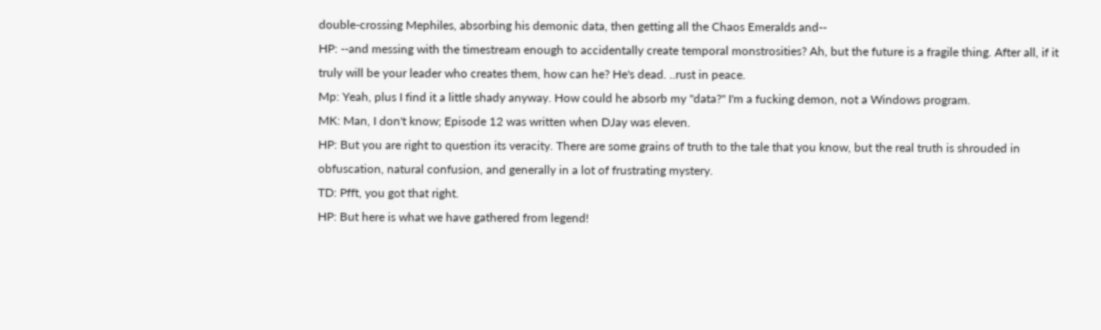double-crossing Mephiles, absorbing his demonic data, then getting all the Chaos Emeralds and--
HP: --and messing with the timestream enough to accidentally create temporal monstrosities? Ah, but the future is a fragile thing. After all, if it truly will be your leader who creates them, how can he? He's dead. ..rust in peace.
Mp: Yeah, plus I find it a little shady anyway. How could he absorb my "data?" I'm a fucking demon, not a Windows program.
MK: Man, I don't know; Episode 12 was written when DJay was eleven.
HP: But you are right to question its veracity. There are some grains of truth to the tale that you know, but the real truth is shrouded in obfuscation, natural confusion, and generally in a lot of frustrating mystery.
TD: Pfft, you got that right.
HP: But here is what we have gathered from legend!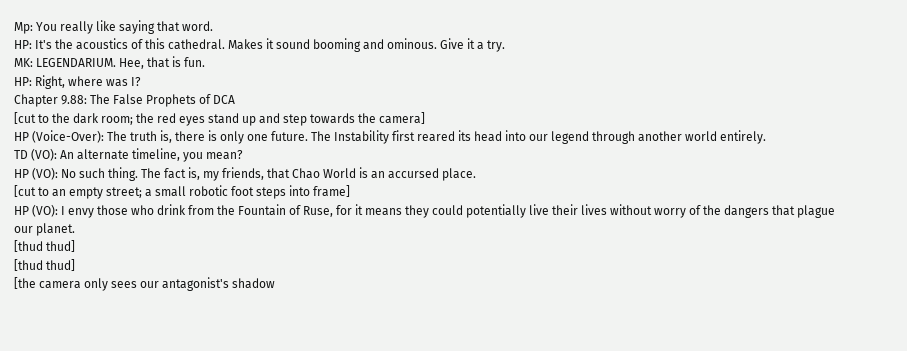Mp: You really like saying that word.
HP: It's the acoustics of this cathedral. Makes it sound booming and ominous. Give it a try.
MK: LEGENDARIUM. Hee, that is fun.
HP: Right, where was I?
Chapter 9.88: The False Prophets of DCA
[cut to the dark room; the red eyes stand up and step towards the camera]
HP (Voice-Over): The truth is, there is only one future. The Instability first reared its head into our legend through another world entirely.
TD (VO): An alternate timeline, you mean?
HP (VO): No such thing. The fact is, my friends, that Chao World is an accursed place.
[cut to an empty street; a small robotic foot steps into frame]
HP (VO): I envy those who drink from the Fountain of Ruse, for it means they could potentially live their lives without worry of the dangers that plague our planet.
[thud thud]
[thud thud]
[the camera only sees our antagonist's shadow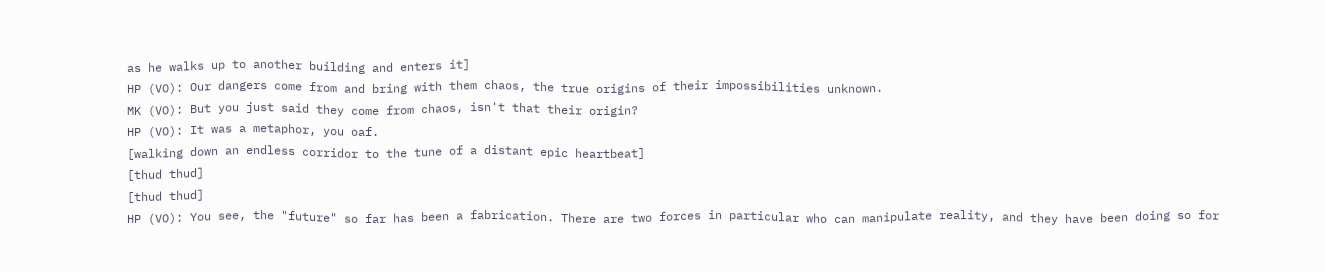as he walks up to another building and enters it]
HP (VO): Our dangers come from and bring with them chaos, the true origins of their impossibilities unknown.
MK (VO): But you just said they come from chaos, isn't that their origin?
HP (VO): It was a metaphor, you oaf.
[walking down an endless corridor to the tune of a distant epic heartbeat]
[thud thud]
[thud thud]
HP (VO): You see, the "future" so far has been a fabrication. There are two forces in particular who can manipulate reality, and they have been doing so for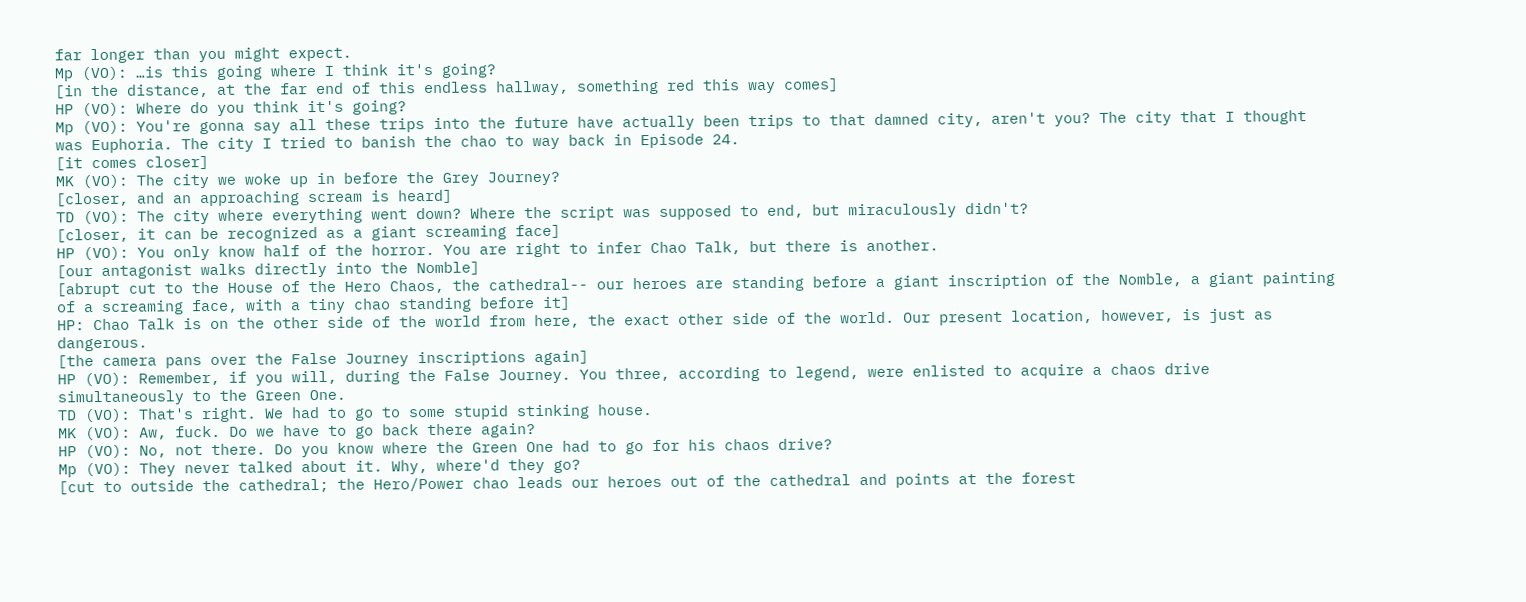far longer than you might expect.
Mp (VO): …is this going where I think it's going?
[in the distance, at the far end of this endless hallway, something red this way comes]
HP (VO): Where do you think it's going?
Mp (VO): You're gonna say all these trips into the future have actually been trips to that damned city, aren't you? The city that I thought was Euphoria. The city I tried to banish the chao to way back in Episode 24.
[it comes closer]
MK (VO): The city we woke up in before the Grey Journey?
[closer, and an approaching scream is heard]
TD (VO): The city where everything went down? Where the script was supposed to end, but miraculously didn't?
[closer, it can be recognized as a giant screaming face]
HP (VO): You only know half of the horror. You are right to infer Chao Talk, but there is another.
[our antagonist walks directly into the Nomble]
[abrupt cut to the House of the Hero Chaos, the cathedral-- our heroes are standing before a giant inscription of the Nomble, a giant painting of a screaming face, with a tiny chao standing before it]
HP: Chao Talk is on the other side of the world from here, the exact other side of the world. Our present location, however, is just as dangerous.
[the camera pans over the False Journey inscriptions again]
HP (VO): Remember, if you will, during the False Journey. You three, according to legend, were enlisted to acquire a chaos drive simultaneously to the Green One.
TD (VO): That's right. We had to go to some stupid stinking house.
MK (VO): Aw, fuck. Do we have to go back there again?
HP (VO): No, not there. Do you know where the Green One had to go for his chaos drive?
Mp (VO): They never talked about it. Why, where'd they go?
[cut to outside the cathedral; the Hero/Power chao leads our heroes out of the cathedral and points at the forest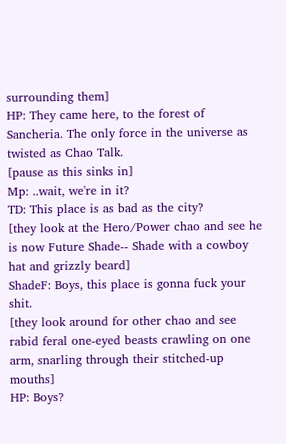surrounding them]
HP: They came here, to the forest of Sancheria. The only force in the universe as twisted as Chao Talk.
[pause as this sinks in]
Mp: ..wait, we're in it?
TD: This place is as bad as the city?
[they look at the Hero/Power chao and see he is now Future Shade-- Shade with a cowboy hat and grizzly beard]
ShadeF: Boys, this place is gonna fuck your shit.
[they look around for other chao and see rabid feral one-eyed beasts crawling on one arm, snarling through their stitched-up mouths]
HP: Boys?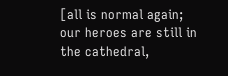[all is normal again; our heroes are still in the cathedral,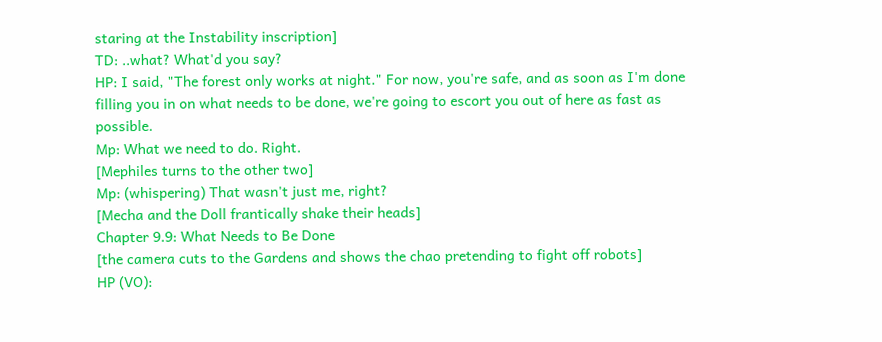staring at the Instability inscription]
TD: ..what? What'd you say?
HP: I said, "The forest only works at night." For now, you're safe, and as soon as I'm done filling you in on what needs to be done, we're going to escort you out of here as fast as possible.
Mp: What we need to do. Right.
[Mephiles turns to the other two]
Mp: (whispering) That wasn't just me, right?
[Mecha and the Doll frantically shake their heads]
Chapter 9.9: What Needs to Be Done
[the camera cuts to the Gardens and shows the chao pretending to fight off robots]
HP (VO):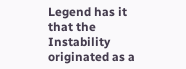Legend has it that the Instability originated as a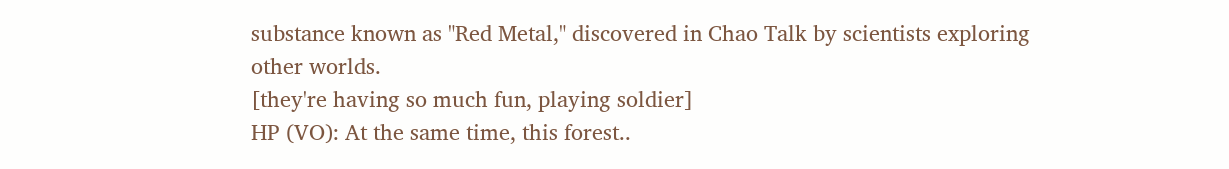substance known as "Red Metal," discovered in Chao Talk by scientists exploring other worlds.
[they're having so much fun, playing soldier]
HP (VO): At the same time, this forest..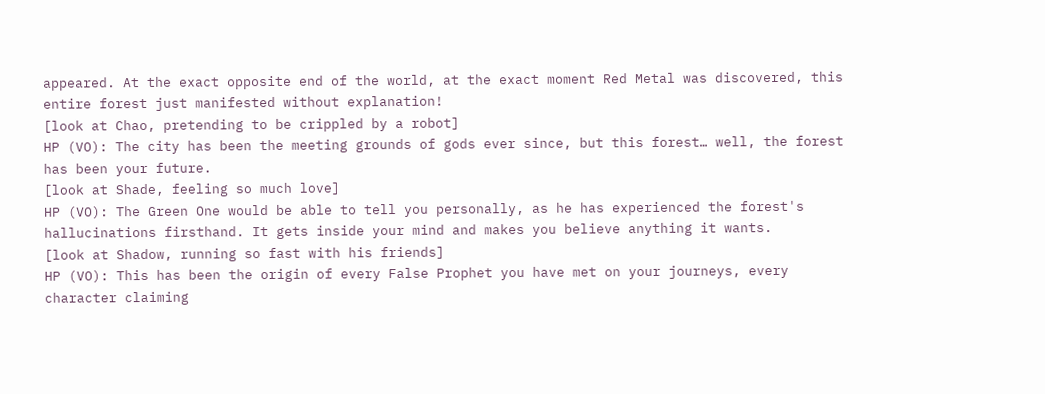appeared. At the exact opposite end of the world, at the exact moment Red Metal was discovered, this entire forest just manifested without explanation!
[look at Chao, pretending to be crippled by a robot]
HP (VO): The city has been the meeting grounds of gods ever since, but this forest… well, the forest has been your future.
[look at Shade, feeling so much love]
HP (VO): The Green One would be able to tell you personally, as he has experienced the forest's hallucinations firsthand. It gets inside your mind and makes you believe anything it wants.
[look at Shadow, running so fast with his friends]
HP (VO): This has been the origin of every False Prophet you have met on your journeys, every character claiming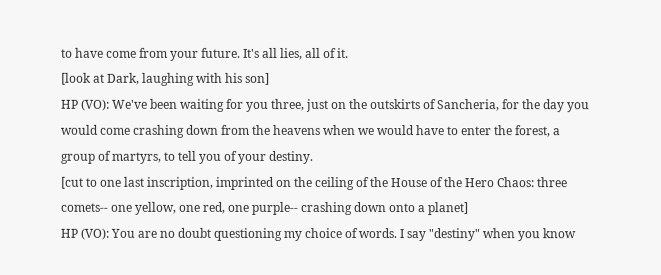to have come from your future. It's all lies, all of it.
[look at Dark, laughing with his son]
HP (VO): We've been waiting for you three, just on the outskirts of Sancheria, for the day you would come crashing down from the heavens when we would have to enter the forest, a group of martyrs, to tell you of your destiny.
[cut to one last inscription, imprinted on the ceiling of the House of the Hero Chaos: three comets-- one yellow, one red, one purple-- crashing down onto a planet]
HP (VO): You are no doubt questioning my choice of words. I say "destiny" when you know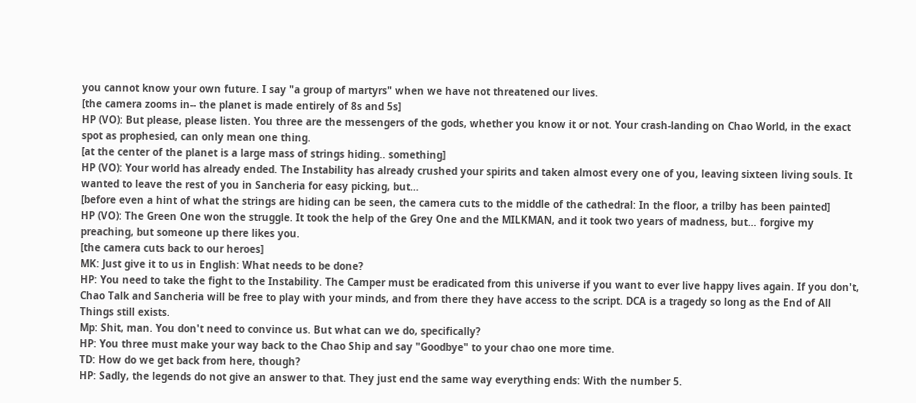you cannot know your own future. I say "a group of martyrs" when we have not threatened our lives.
[the camera zooms in-- the planet is made entirely of 8s and 5s]
HP (VO): But please, please listen. You three are the messengers of the gods, whether you know it or not. Your crash-landing on Chao World, in the exact spot as prophesied, can only mean one thing.
[at the center of the planet is a large mass of strings hiding.. something]
HP (VO): Your world has already ended. The Instability has already crushed your spirits and taken almost every one of you, leaving sixteen living souls. It wanted to leave the rest of you in Sancheria for easy picking, but…
[before even a hint of what the strings are hiding can be seen, the camera cuts to the middle of the cathedral: In the floor, a trilby has been painted]
HP (VO): The Green One won the struggle. It took the help of the Grey One and the MILKMAN, and it took two years of madness, but… forgive my preaching, but someone up there likes you.
[the camera cuts back to our heroes]
MK: Just give it to us in English: What needs to be done?
HP: You need to take the fight to the Instability. The Camper must be eradicated from this universe if you want to ever live happy lives again. If you don't, Chao Talk and Sancheria will be free to play with your minds, and from there they have access to the script. DCA is a tragedy so long as the End of All Things still exists.
Mp: Shit, man. You don't need to convince us. But what can we do, specifically?
HP: You three must make your way back to the Chao Ship and say "Goodbye" to your chao one more time.
TD: How do we get back from here, though?
HP: Sadly, the legends do not give an answer to that. They just end the same way everything ends: With the number 5.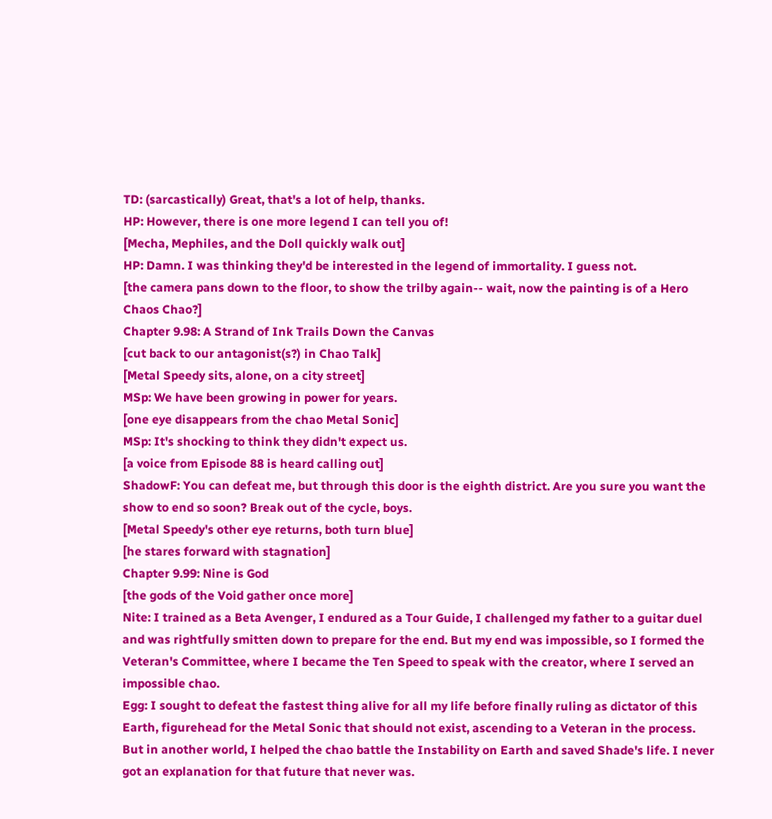TD: (sarcastically) Great, that's a lot of help, thanks.
HP: However, there is one more legend I can tell you of!
[Mecha, Mephiles, and the Doll quickly walk out]
HP: Damn. I was thinking they'd be interested in the legend of immortality. I guess not.
[the camera pans down to the floor, to show the trilby again-- wait, now the painting is of a Hero Chaos Chao?]
Chapter 9.98: A Strand of Ink Trails Down the Canvas
[cut back to our antagonist(s?) in Chao Talk]
[Metal Speedy sits, alone, on a city street]
MSp: We have been growing in power for years.
[one eye disappears from the chao Metal Sonic]
MSp: It's shocking to think they didn't expect us.
[a voice from Episode 88 is heard calling out]
ShadowF: You can defeat me, but through this door is the eighth district. Are you sure you want the show to end so soon? Break out of the cycle, boys.
[Metal Speedy's other eye returns, both turn blue]
[he stares forward with stagnation]
Chapter 9.99: Nine is God
[the gods of the Void gather once more]
Nite: I trained as a Beta Avenger, I endured as a Tour Guide, I challenged my father to a guitar duel and was rightfully smitten down to prepare for the end. But my end was impossible, so I formed the Veteran's Committee, where I became the Ten Speed to speak with the creator, where I served an impossible chao.
Egg: I sought to defeat the fastest thing alive for all my life before finally ruling as dictator of this Earth, figurehead for the Metal Sonic that should not exist, ascending to a Veteran in the process. But in another world, I helped the chao battle the Instability on Earth and saved Shade's life. I never got an explanation for that future that never was.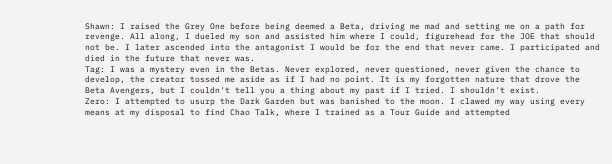Shawn: I raised the Grey One before being deemed a Beta, driving me mad and setting me on a path for revenge. All along, I dueled my son and assisted him where I could, figurehead for the JOE that should not be. I later ascended into the antagonist I would be for the end that never came. I participated and died in the future that never was.
Tag: I was a mystery even in the Betas. Never explored, never questioned, never given the chance to develop, the creator tossed me aside as if I had no point. It is my forgotten nature that drove the Beta Avengers, but I couldn't tell you a thing about my past if I tried. I shouldn't exist.
Zero: I attempted to usurp the Dark Garden but was banished to the moon. I clawed my way using every means at my disposal to find Chao Talk, where I trained as a Tour Guide and attempted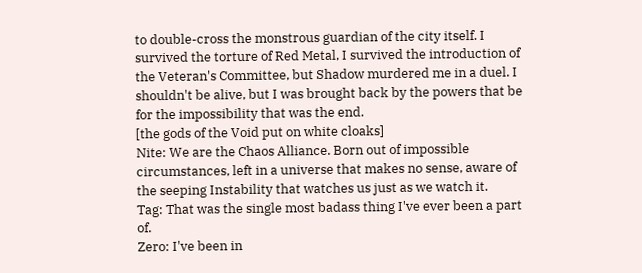to double-cross the monstrous guardian of the city itself. I survived the torture of Red Metal, I survived the introduction of the Veteran's Committee, but Shadow murdered me in a duel. I shouldn't be alive, but I was brought back by the powers that be for the impossibility that was the end.
[the gods of the Void put on white cloaks]
Nite: We are the Chaos Alliance. Born out of impossible circumstances, left in a universe that makes no sense, aware of the seeping Instability that watches us just as we watch it.
Tag: That was the single most badass thing I've ever been a part of.
Zero: I've been in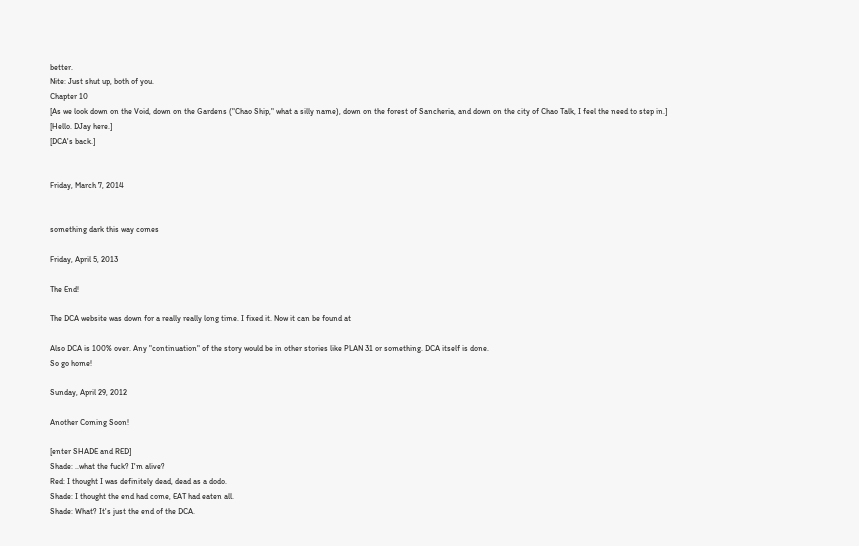better.
Nite: Just shut up, both of you.
Chapter 10
[As we look down on the Void, down on the Gardens ("Chao Ship," what a silly name), down on the forest of Sancheria, and down on the city of Chao Talk, I feel the need to step in.]
[Hello. DJay here.]
[DCA's back.]


Friday, March 7, 2014


something dark this way comes

Friday, April 5, 2013

The End!

The DCA website was down for a really really long time. I fixed it. Now it can be found at

Also DCA is 100% over. Any "continuation" of the story would be in other stories like PLAN 31 or something. DCA itself is done.
So go home!

Sunday, April 29, 2012

Another Coming Soon!

[enter SHADE and RED]
Shade: ..what the fuck? I'm alive?
Red: I thought I was definitely dead, dead as a dodo.
Shade: I thought the end had come, EAT had eaten all.
Shade: What? It's just the end of the DCA.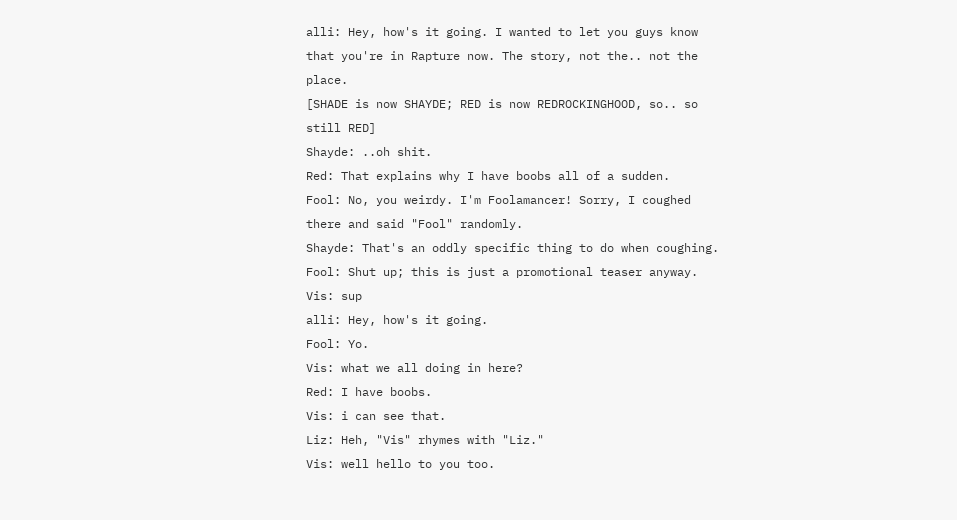alli: Hey, how's it going. I wanted to let you guys know that you're in Rapture now. The story, not the.. not the place.
[SHADE is now SHAYDE; RED is now REDROCKINGHOOD, so.. so still RED]
Shayde: ..oh shit.
Red: That explains why I have boobs all of a sudden.
Fool: No, you weirdy. I'm Foolamancer! Sorry, I coughed there and said "Fool" randomly.
Shayde: That's an oddly specific thing to do when coughing.
Fool: Shut up; this is just a promotional teaser anyway.
Vis: sup
alli: Hey, how's it going.
Fool: Yo.
Vis: what we all doing in here?
Red: I have boobs.
Vis: i can see that.
Liz: Heh, "Vis" rhymes with "Liz."
Vis: well hello to you too.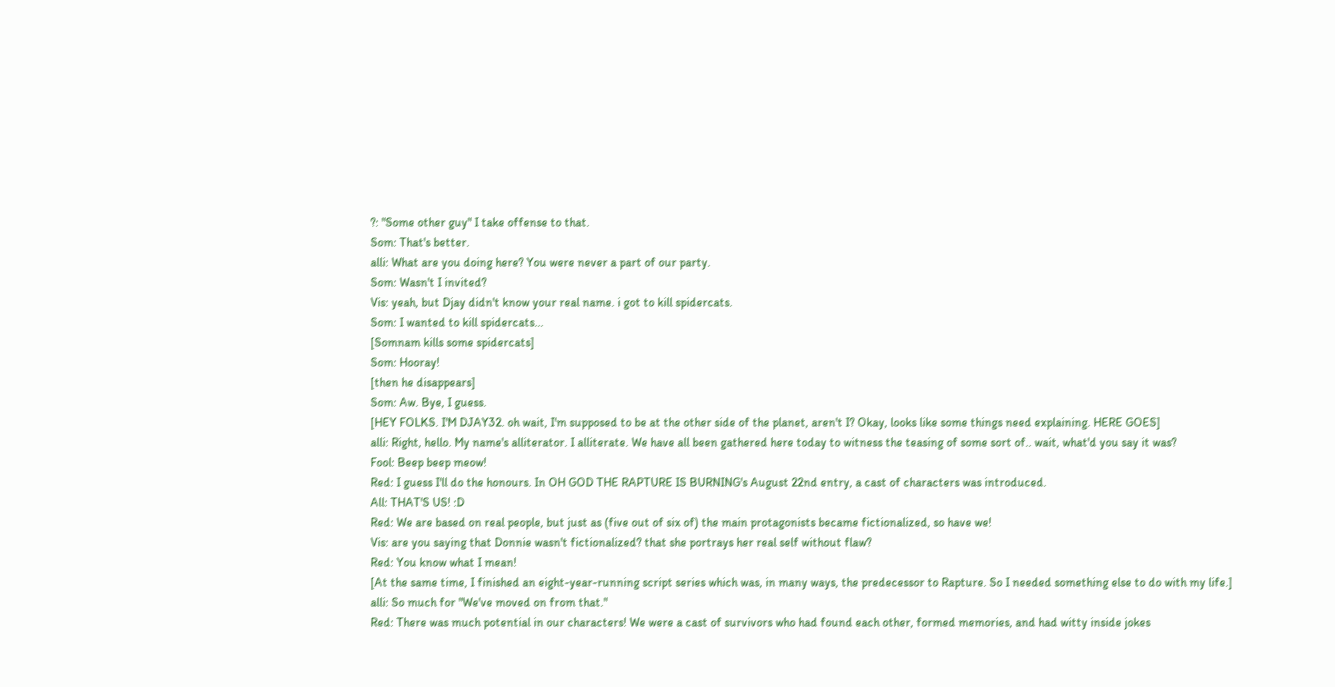?: "Some other guy" I take offense to that.
Som: That's better.
alli: What are you doing here? You were never a part of our party.
Som: Wasn't I invited?
Vis: yeah, but Djay didn't know your real name. i got to kill spidercats.
Som: I wanted to kill spidercats...
[Somnam kills some spidercats]
Som: Hooray!
[then he disappears]
Som: Aw. Bye, I guess.
[HEY FOLKS. I'M DJAY32. oh wait, I'm supposed to be at the other side of the planet, aren't I? Okay, looks like some things need explaining. HERE GOES]
alli: Right, hello. My name's alliterator. I alliterate. We have all been gathered here today to witness the teasing of some sort of.. wait, what'd you say it was?
Fool: Beep beep meow!
Red: I guess I'll do the honours. In OH GOD THE RAPTURE IS BURNING's August 22nd entry, a cast of characters was introduced.
All: THAT'S US! :D
Red: We are based on real people, but just as (five out of six of) the main protagonists became fictionalized, so have we!
Vis: are you saying that Donnie wasn't fictionalized? that she portrays her real self without flaw?
Red: You know what I mean!
[At the same time, I finished an eight-year-running script series which was, in many ways, the predecessor to Rapture. So I needed something else to do with my life.]
alli: So much for "We've moved on from that."
Red: There was much potential in our characters! We were a cast of survivors who had found each other, formed memories, and had witty inside jokes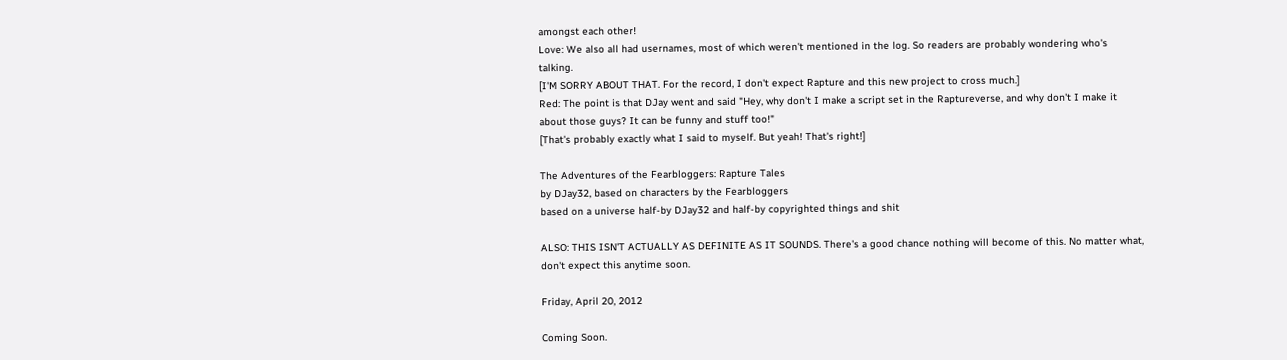amongst each other!
Love: We also all had usernames, most of which weren't mentioned in the log. So readers are probably wondering who's talking.
[I'M SORRY ABOUT THAT. For the record, I don't expect Rapture and this new project to cross much.]
Red: The point is that DJay went and said "Hey, why don't I make a script set in the Raptureverse, and why don't I make it about those guys? It can be funny and stuff too!"
[That's probably exactly what I said to myself. But yeah! That's right!]

The Adventures of the Fearbloggers: Rapture Tales
by DJay32, based on characters by the Fearbloggers
based on a universe half-by DJay32 and half-by copyrighted things and shit

ALSO: THIS ISN'T ACTUALLY AS DEFINITE AS IT SOUNDS. There's a good chance nothing will become of this. No matter what, don't expect this anytime soon.

Friday, April 20, 2012

Coming Soon.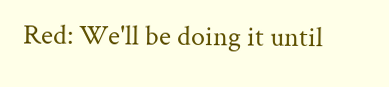Red: We'll be doing it until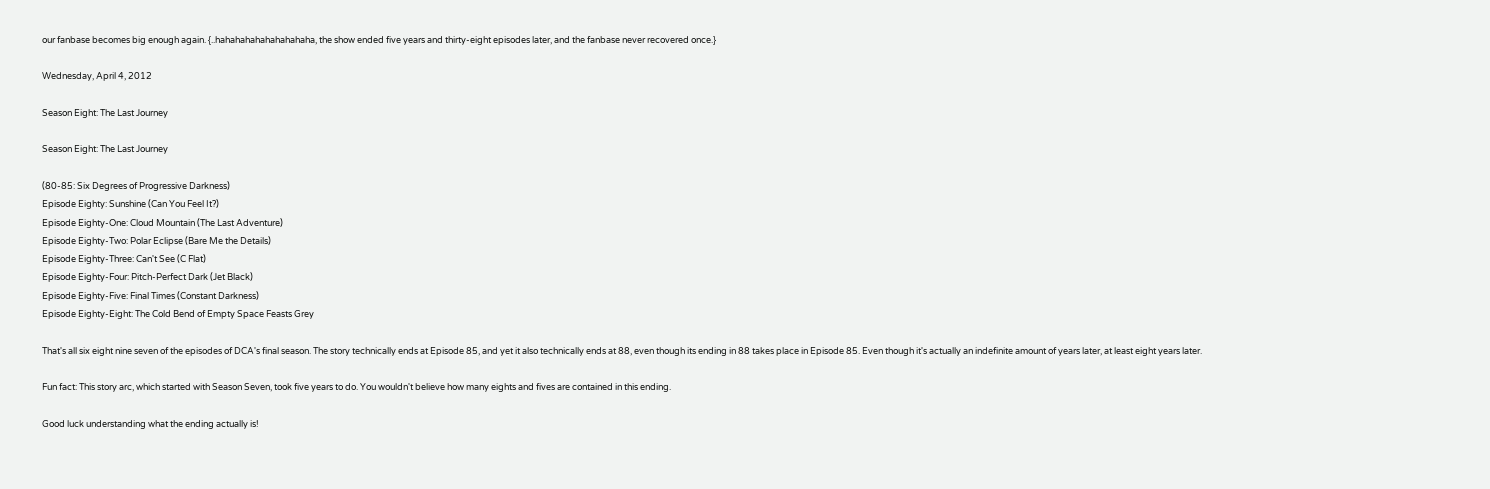our fanbase becomes big enough again. {..hahahahahahahahahaha, the show ended five years and thirty-eight episodes later, and the fanbase never recovered once.}

Wednesday, April 4, 2012

Season Eight: The Last Journey

Season Eight: The Last Journey

(80-85: Six Degrees of Progressive Darkness)
Episode Eighty: Sunshine (Can You Feel It?)
Episode Eighty-One: Cloud Mountain (The Last Adventure)
Episode Eighty-Two: Polar Eclipse (Bare Me the Details)
Episode Eighty-Three: Can't See (C Flat)
Episode Eighty-Four: Pitch-Perfect Dark (Jet Black)
Episode Eighty-Five: Final Times (Constant Darkness)
Episode Eighty-Eight: The Cold Bend of Empty Space Feasts Grey

That's all six eight nine seven of the episodes of DCA's final season. The story technically ends at Episode 85, and yet it also technically ends at 88, even though its ending in 88 takes place in Episode 85. Even though it's actually an indefinite amount of years later, at least eight years later.

Fun fact: This story arc, which started with Season Seven, took five years to do. You wouldn't believe how many eights and fives are contained in this ending.

Good luck understanding what the ending actually is!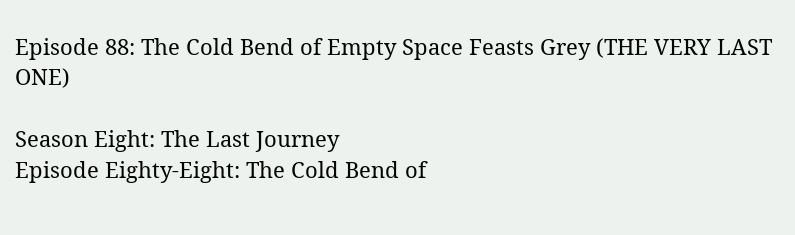Episode 88: The Cold Bend of Empty Space Feasts Grey (THE VERY LAST ONE)

Season Eight: The Last Journey
Episode Eighty-Eight: The Cold Bend of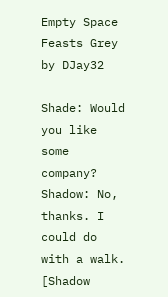Empty Space Feasts Grey
by DJay32

Shade: Would you like some company?
Shadow: No, thanks. I could do with a walk.
[Shadow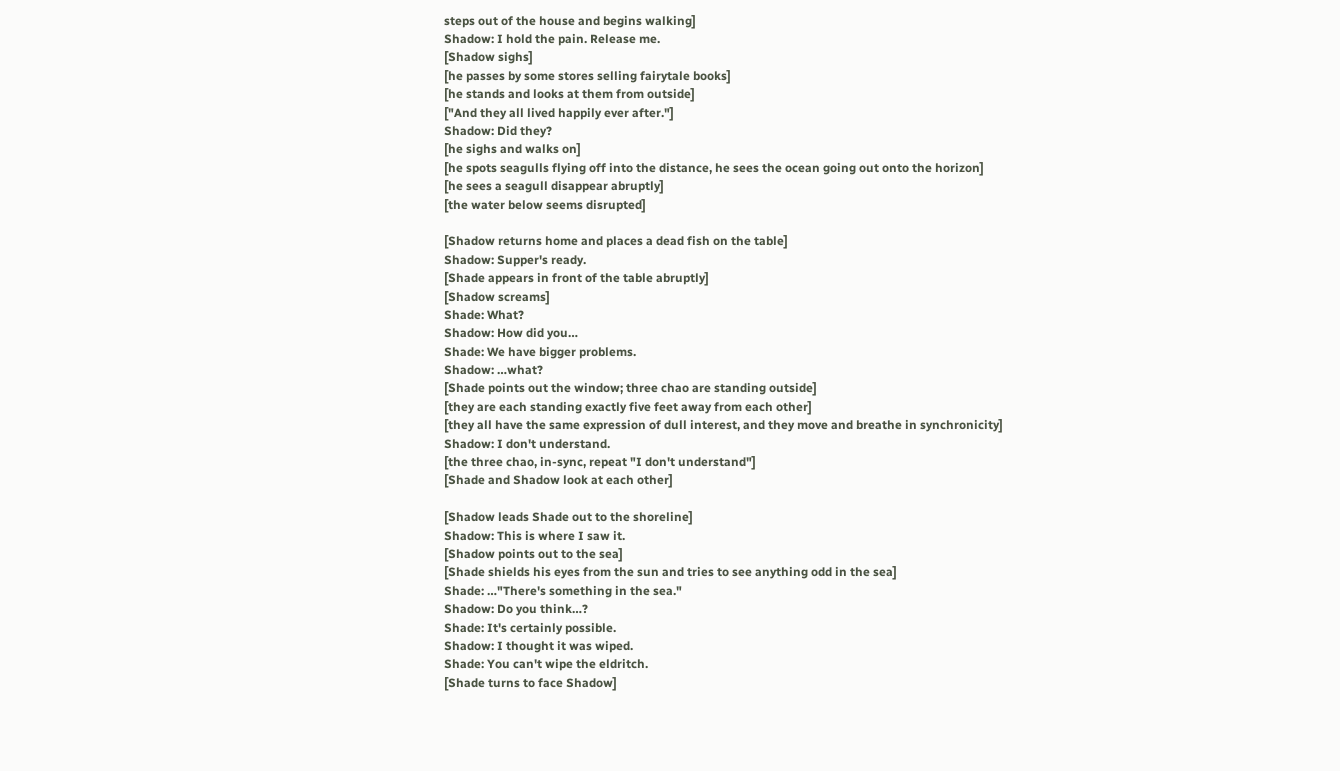steps out of the house and begins walking]
Shadow: I hold the pain. Release me.
[Shadow sighs]
[he passes by some stores selling fairytale books]
[he stands and looks at them from outside]
["And they all lived happily ever after."]
Shadow: Did they?
[he sighs and walks on]
[he spots seagulls flying off into the distance, he sees the ocean going out onto the horizon]
[he sees a seagull disappear abruptly]
[the water below seems disrupted]

[Shadow returns home and places a dead fish on the table]
Shadow: Supper's ready.
[Shade appears in front of the table abruptly]
[Shadow screams]
Shade: What?
Shadow: How did you…
Shade: We have bigger problems.
Shadow: …what?
[Shade points out the window; three chao are standing outside]
[they are each standing exactly five feet away from each other]
[they all have the same expression of dull interest, and they move and breathe in synchronicity]
Shadow: I don't understand.
[the three chao, in-sync, repeat "I don't understand"]
[Shade and Shadow look at each other]

[Shadow leads Shade out to the shoreline]
Shadow: This is where I saw it.
[Shadow points out to the sea]
[Shade shields his eyes from the sun and tries to see anything odd in the sea]
Shade: …"There's something in the sea."
Shadow: Do you think…?
Shade: It's certainly possible.
Shadow: I thought it was wiped.
Shade: You can't wipe the eldritch.
[Shade turns to face Shadow]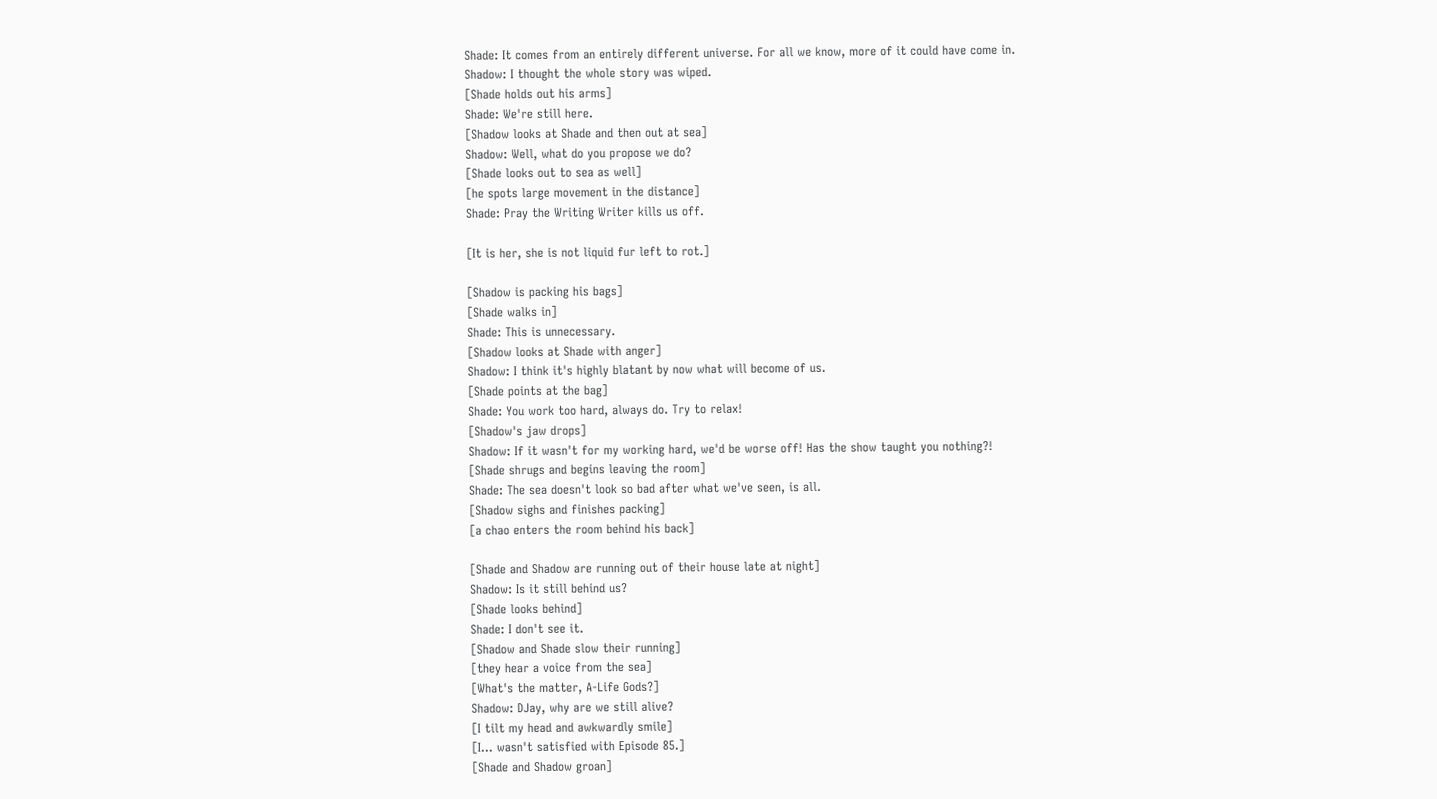Shade: It comes from an entirely different universe. For all we know, more of it could have come in.
Shadow: I thought the whole story was wiped.
[Shade holds out his arms]
Shade: We're still here.
[Shadow looks at Shade and then out at sea]
Shadow: Well, what do you propose we do?
[Shade looks out to sea as well]
[he spots large movement in the distance]
Shade: Pray the Writing Writer kills us off.

[It is her, she is not liquid fur left to rot.]

[Shadow is packing his bags]
[Shade walks in]
Shade: This is unnecessary.
[Shadow looks at Shade with anger]
Shadow: I think it's highly blatant by now what will become of us.
[Shade points at the bag]
Shade: You work too hard, always do. Try to relax!
[Shadow's jaw drops]
Shadow: If it wasn't for my working hard, we'd be worse off! Has the show taught you nothing?!
[Shade shrugs and begins leaving the room]
Shade: The sea doesn't look so bad after what we've seen, is all.
[Shadow sighs and finishes packing]
[a chao enters the room behind his back]

[Shade and Shadow are running out of their house late at night]
Shadow: Is it still behind us?
[Shade looks behind]
Shade: I don't see it.
[Shadow and Shade slow their running]
[they hear a voice from the sea]
[What's the matter, A-Life Gods?]
Shadow: DJay, why are we still alive?
[I tilt my head and awkwardly smile]
[I… wasn't satisfied with Episode 85.]
[Shade and Shadow groan]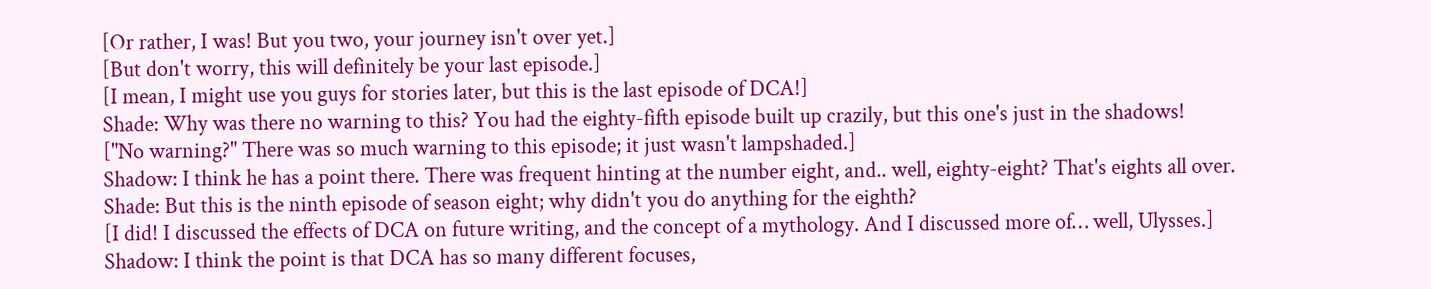[Or rather, I was! But you two, your journey isn't over yet.]
[But don't worry, this will definitely be your last episode.]
[I mean, I might use you guys for stories later, but this is the last episode of DCA!]
Shade: Why was there no warning to this? You had the eighty-fifth episode built up crazily, but this one's just in the shadows!
["No warning?" There was so much warning to this episode; it just wasn't lampshaded.]
Shadow: I think he has a point there. There was frequent hinting at the number eight, and.. well, eighty-eight? That's eights all over.
Shade: But this is the ninth episode of season eight; why didn't you do anything for the eighth?
[I did! I discussed the effects of DCA on future writing, and the concept of a mythology. And I discussed more of… well, Ulysses.]
Shadow: I think the point is that DCA has so many different focuses,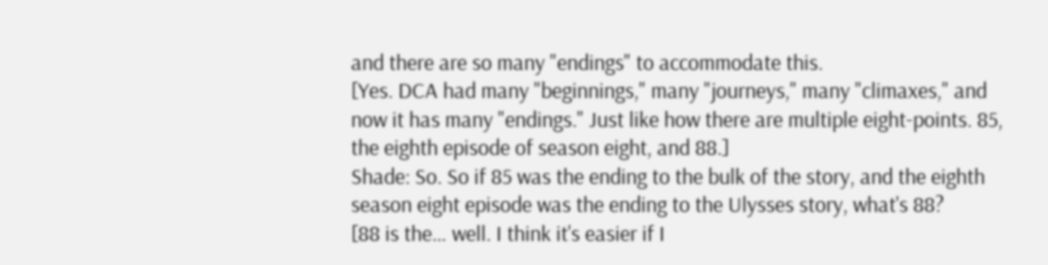and there are so many "endings" to accommodate this.
[Yes. DCA had many "beginnings," many "journeys," many "climaxes," and now it has many "endings." Just like how there are multiple eight-points. 85, the eighth episode of season eight, and 88.]
Shade: So. So if 85 was the ending to the bulk of the story, and the eighth season eight episode was the ending to the Ulysses story, what's 88?
[88 is the… well. I think it's easier if I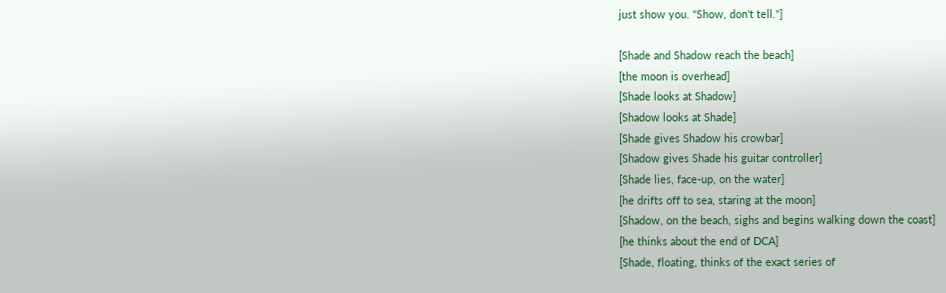just show you. "Show, don't tell."]

[Shade and Shadow reach the beach]
[the moon is overhead]
[Shade looks at Shadow]
[Shadow looks at Shade]
[Shade gives Shadow his crowbar]
[Shadow gives Shade his guitar controller]
[Shade lies, face-up, on the water]
[he drifts off to sea, staring at the moon]
[Shadow, on the beach, sighs and begins walking down the coast]
[he thinks about the end of DCA]
[Shade, floating, thinks of the exact series of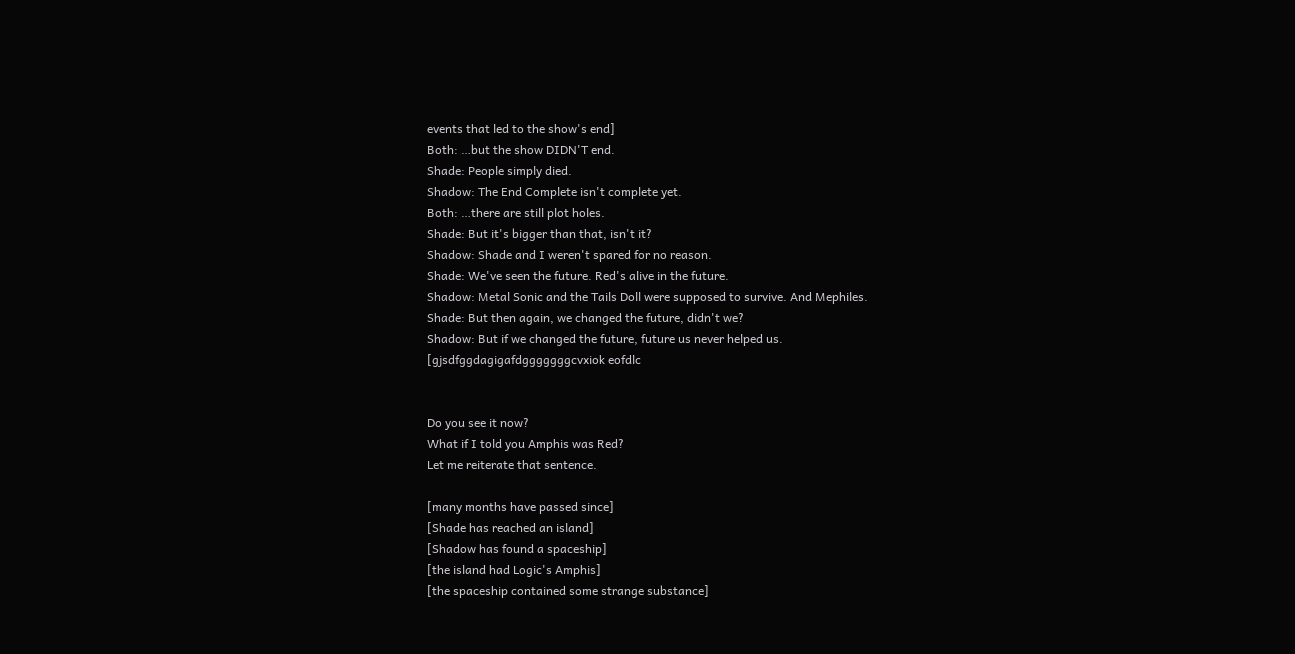events that led to the show's end]
Both: …but the show DIDN'T end.
Shade: People simply died.
Shadow: The End Complete isn't complete yet.
Both: …there are still plot holes.
Shade: But it's bigger than that, isn't it?
Shadow: Shade and I weren't spared for no reason.
Shade: We've seen the future. Red's alive in the future.
Shadow: Metal Sonic and the Tails Doll were supposed to survive. And Mephiles.
Shade: But then again, we changed the future, didn't we?
Shadow: But if we changed the future, future us never helped us.
[gjsdfggdagigafdgggggggcvxiok eofdlc


Do you see it now?
What if I told you Amphis was Red?
Let me reiterate that sentence.

[many months have passed since]
[Shade has reached an island]
[Shadow has found a spaceship]
[the island had Logic's Amphis]
[the spaceship contained some strange substance]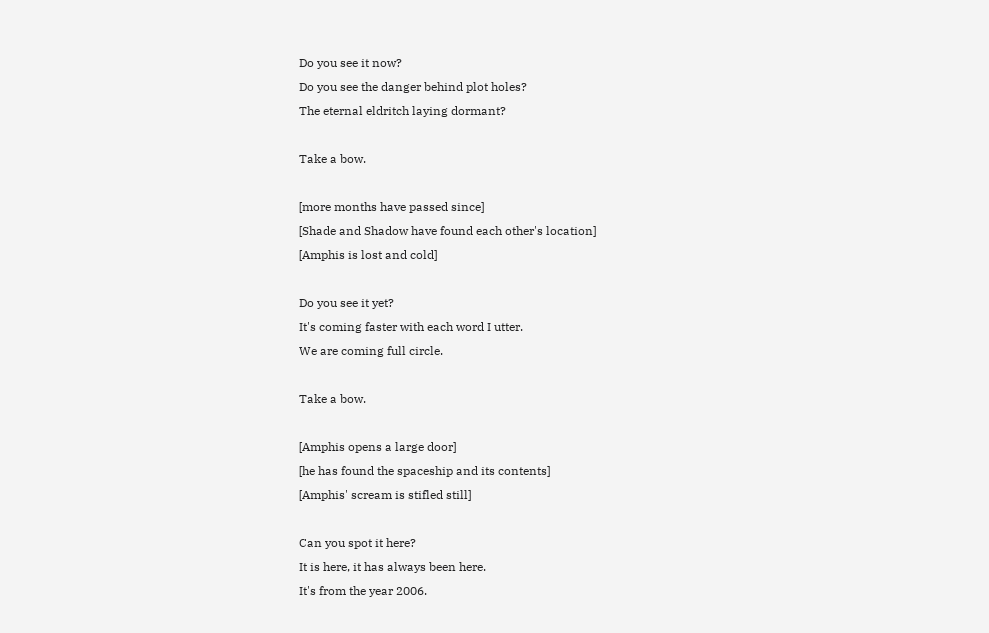Do you see it now?
Do you see the danger behind plot holes?
The eternal eldritch laying dormant?

Take a bow.

[more months have passed since]
[Shade and Shadow have found each other's location]
[Amphis is lost and cold]

Do you see it yet?
It's coming faster with each word I utter.
We are coming full circle.

Take a bow.

[Amphis opens a large door]
[he has found the spaceship and its contents]
[Amphis' scream is stifled still]

Can you spot it here?
It is here, it has always been here.
It's from the year 2006.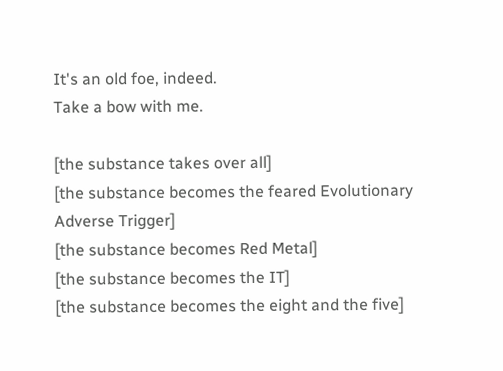It's an old foe, indeed.
Take a bow with me.

[the substance takes over all]
[the substance becomes the feared Evolutionary Adverse Trigger]
[the substance becomes Red Metal]
[the substance becomes the IT]
[the substance becomes the eight and the five]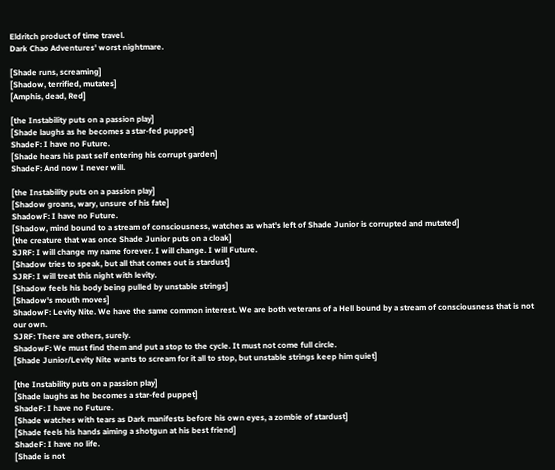Eldritch product of time travel.
Dark Chao Adventures' worst nightmare.

[Shade runs, screaming]
[Shadow, terrified, mutates]
[Amphis, dead, Red]

[the Instability puts on a passion play]
[Shade laughs as he becomes a star-fed puppet]
ShadeF: I have no Future.
[Shade hears his past self entering his corrupt garden]
ShadeF: And now I never will.

[the Instability puts on a passion play]
[Shadow groans, wary, unsure of his fate]
ShadowF: I have no Future.
[Shadow, mind bound to a stream of consciousness, watches as what's left of Shade Junior is corrupted and mutated]
[the creature that was once Shade Junior puts on a cloak]
SJRF: I will change my name forever. I will change. I will Future.
[Shadow tries to speak, but all that comes out is stardust]
SJRF: I will treat this night with levity.
[Shadow feels his body being pulled by unstable strings]
[Shadow's mouth moves]
ShadowF: Levity Nite. We have the same common interest. We are both veterans of a Hell bound by a stream of consciousness that is not our own.
SJRF: There are others, surely.
ShadowF: We must find them and put a stop to the cycle. It must not come full circle.
[Shade Junior/Levity Nite wants to scream for it all to stop, but unstable strings keep him quiet]

[the Instability puts on a passion play]
[Shade laughs as he becomes a star-fed puppet]
ShadeF: I have no Future.
[Shade watches with tears as Dark manifests before his own eyes, a zombie of stardust]
[Shade feels his hands aiming a shotgun at his best friend]
ShadeF: I have no life.
[Shade is not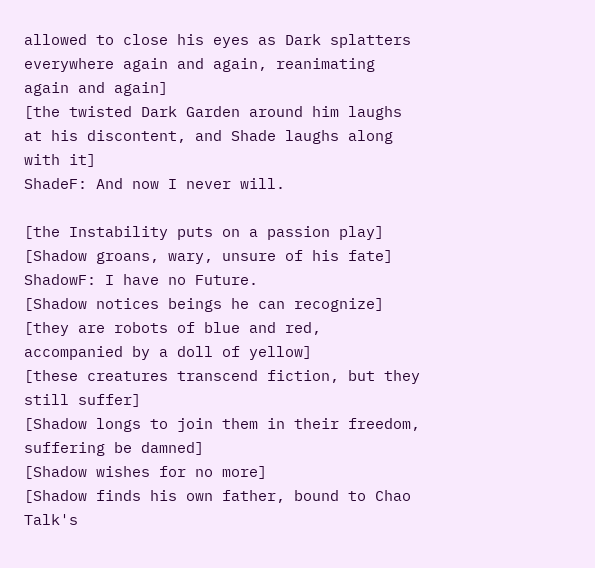allowed to close his eyes as Dark splatters everywhere again and again, reanimating again and again]
[the twisted Dark Garden around him laughs at his discontent, and Shade laughs along with it]
ShadeF: And now I never will.

[the Instability puts on a passion play]
[Shadow groans, wary, unsure of his fate]
ShadowF: I have no Future.
[Shadow notices beings he can recognize]
[they are robots of blue and red, accompanied by a doll of yellow]
[these creatures transcend fiction, but they still suffer]
[Shadow longs to join them in their freedom, suffering be damned]
[Shadow wishes for no more]
[Shadow finds his own father, bound to Chao Talk's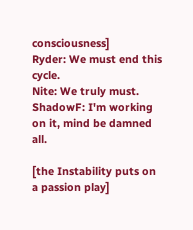consciousness]
Ryder: We must end this cycle.
Nite: We truly must.
ShadowF: I'm working on it, mind be damned all.

[the Instability puts on a passion play]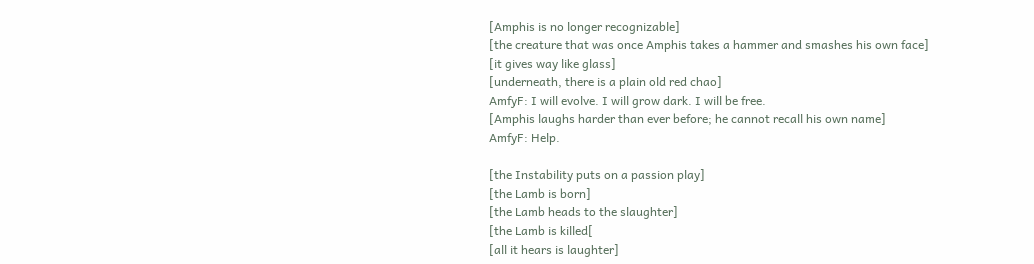[Amphis is no longer recognizable]
[the creature that was once Amphis takes a hammer and smashes his own face]
[it gives way like glass]
[underneath, there is a plain old red chao]
AmfyF: I will evolve. I will grow dark. I will be free.
[Amphis laughs harder than ever before; he cannot recall his own name]
AmfyF: Help.

[the Instability puts on a passion play]
[the Lamb is born]
[the Lamb heads to the slaughter]
[the Lamb is killed[
[all it hears is laughter]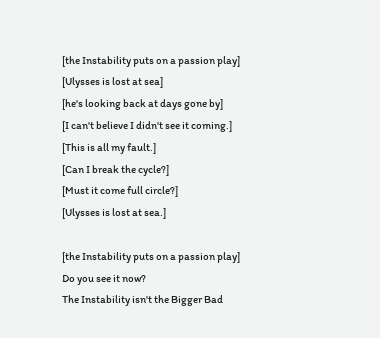[the Instability puts on a passion play]
[Ulysses is lost at sea]
[he's looking back at days gone by]
[I can't believe I didn't see it coming.]
[This is all my fault.]
[Can I break the cycle?]
[Must it come full circle?]
[Ulysses is lost at sea.]

[the Instability puts on a passion play]
Do you see it now?
The Instability isn't the Bigger Bad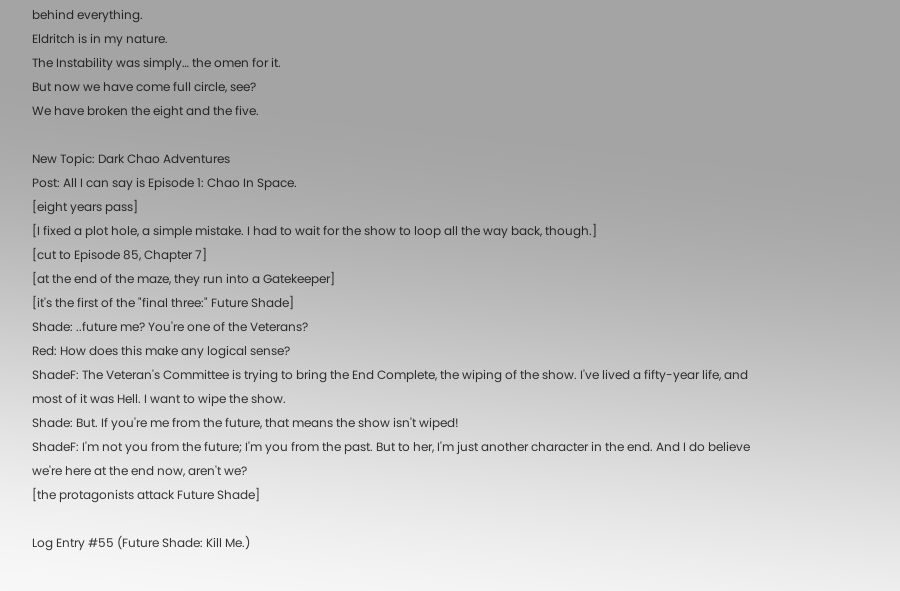behind everything.
Eldritch is in my nature.
The Instability was simply… the omen for it.
But now we have come full circle, see?
We have broken the eight and the five.

New Topic: Dark Chao Adventures
Post: All I can say is Episode 1: Chao In Space.
[eight years pass]
[I fixed a plot hole, a simple mistake. I had to wait for the show to loop all the way back, though.]
[cut to Episode 85, Chapter 7]
[at the end of the maze, they run into a Gatekeeper]
[it's the first of the "final three:" Future Shade]
Shade: ..future me? You're one of the Veterans?
Red: How does this make any logical sense?
ShadeF: The Veteran's Committee is trying to bring the End Complete, the wiping of the show. I've lived a fifty-year life, and most of it was Hell. I want to wipe the show.
Shade: But. If you're me from the future, that means the show isn't wiped!
ShadeF: I'm not you from the future; I'm you from the past. But to her, I'm just another character in the end. And I do believe we're here at the end now, aren't we?
[the protagonists attack Future Shade]

Log Entry #55 (Future Shade: Kill Me.)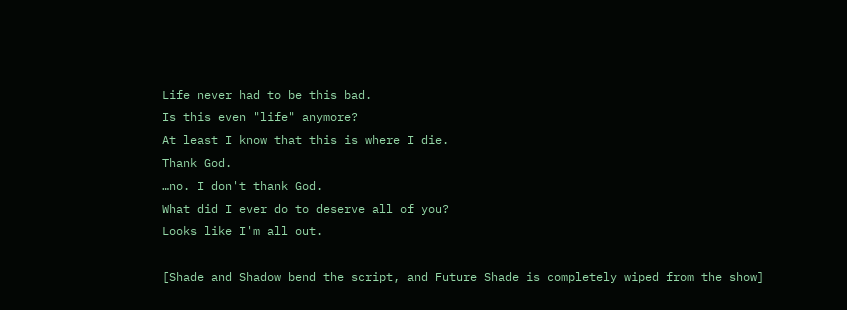Life never had to be this bad.
Is this even "life" anymore?
At least I know that this is where I die.
Thank God.
…no. I don't thank God.
What did I ever do to deserve all of you?
Looks like I'm all out.

[Shade and Shadow bend the script, and Future Shade is completely wiped from the show]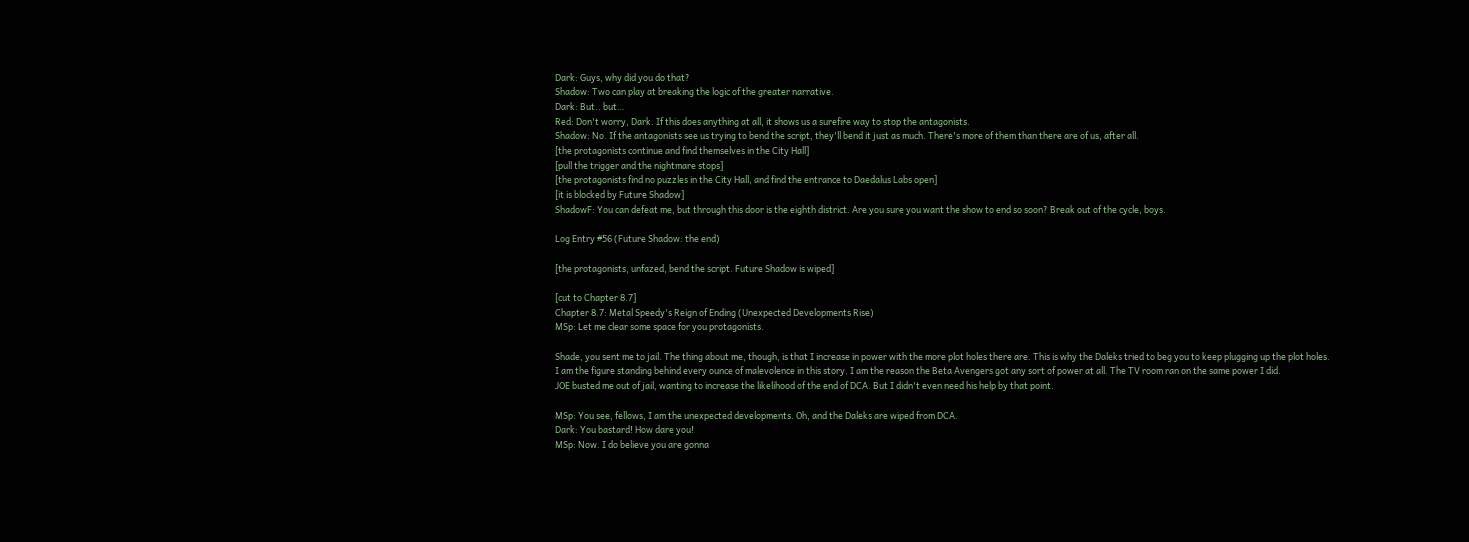Dark: Guys, why did you do that?
Shadow: Two can play at breaking the logic of the greater narrative.
Dark: But.. but…
Red: Don't worry, Dark. If this does anything at all, it shows us a surefire way to stop the antagonists.
Shadow: No. If the antagonists see us trying to bend the script, they'll bend it just as much. There's more of them than there are of us, after all.
[the protagonists continue and find themselves in the City Hall]
[pull the trigger and the nightmare stops]
[the protagonists find no puzzles in the City Hall, and find the entrance to Daedalus Labs open]
[it is blocked by Future Shadow]
ShadowF: You can defeat me, but through this door is the eighth district. Are you sure you want the show to end so soon? Break out of the cycle, boys.

Log Entry #56 (Future Shadow: the end)

[the protagonists, unfazed, bend the script. Future Shadow is wiped]

[cut to Chapter 8.7]
Chapter 8.7: Metal Speedy's Reign of Ending (Unexpected Developments Rise)
MSp: Let me clear some space for you protagonists.

Shade, you sent me to jail. The thing about me, though, is that I increase in power with the more plot holes there are. This is why the Daleks tried to beg you to keep plugging up the plot holes.
I am the figure standing behind every ounce of malevolence in this story. I am the reason the Beta Avengers got any sort of power at all. The TV room ran on the same power I did.
JOE busted me out of jail, wanting to increase the likelihood of the end of DCA. But I didn't even need his help by that point.

MSp: You see, fellows, I am the unexpected developments. Oh, and the Daleks are wiped from DCA.
Dark: You bastard! How dare you!
MSp: Now. I do believe you are gonna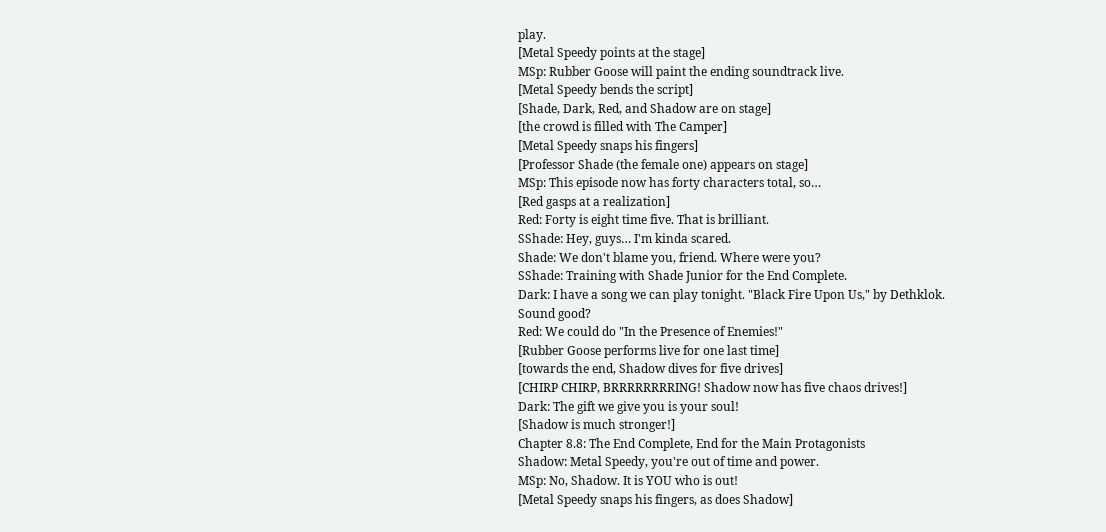play.
[Metal Speedy points at the stage]
MSp: Rubber Goose will paint the ending soundtrack live.
[Metal Speedy bends the script]
[Shade, Dark, Red, and Shadow are on stage]
[the crowd is filled with The Camper]
[Metal Speedy snaps his fingers]
[Professor Shade (the female one) appears on stage]
MSp: This episode now has forty characters total, so…
[Red gasps at a realization]
Red: Forty is eight time five. That is brilliant.
SShade: Hey, guys… I'm kinda scared.
Shade: We don't blame you, friend. Where were you?
SShade: Training with Shade Junior for the End Complete.
Dark: I have a song we can play tonight. "Black Fire Upon Us," by Dethklok. Sound good?
Red: We could do "In the Presence of Enemies!"
[Rubber Goose performs live for one last time]
[towards the end, Shadow dives for five drives]
[CHIRP CHIRP, BRRRRRRRRING! Shadow now has five chaos drives!]
Dark: The gift we give you is your soul!
[Shadow is much stronger!]
Chapter 8.8: The End Complete, End for the Main Protagonists
Shadow: Metal Speedy, you're out of time and power.
MSp: No, Shadow. It is YOU who is out!
[Metal Speedy snaps his fingers, as does Shadow]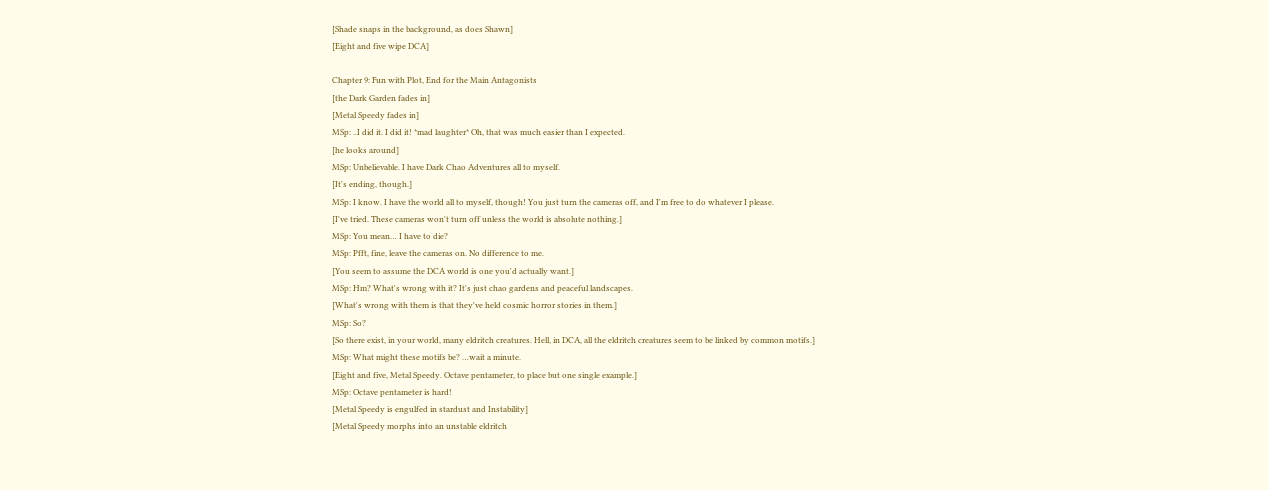[Shade snaps in the background, as does Shawn]
[Eight and five wipe DCA]

Chapter 9: Fun with Plot, End for the Main Antagonists
[the Dark Garden fades in]
[Metal Speedy fades in]
MSp: ..I did it. I did it! *mad laughter* Oh, that was much easier than I expected.
[he looks around]
MSp: Unbelievable. I have Dark Chao Adventures all to myself.
[It's ending, though.]
MSp: I know. I have the world all to myself, though! You just turn the cameras off, and I'm free to do whatever I please.
[I've tried. These cameras won't turn off unless the world is absolute nothing.]
MSp: You mean… I have to die?
MSp: Pfft, fine, leave the cameras on. No difference to me.
[You seem to assume the DCA world is one you'd actually want.]
MSp: Hm? What's wrong with it? It's just chao gardens and peaceful landscapes.
[What's wrong with them is that they've held cosmic horror stories in them.]
MSp: So?
[So there exist, in your world, many eldritch creatures. Hell, in DCA, all the eldritch creatures seem to be linked by common motifs.]
MSp: What might these motifs be? …wait a minute.
[Eight and five, Metal Speedy. Octave pentameter, to place but one single example.]
MSp: Octave pentameter is hard!
[Metal Speedy is engulfed in stardust and Instability]
[Metal Speedy morphs into an unstable eldritch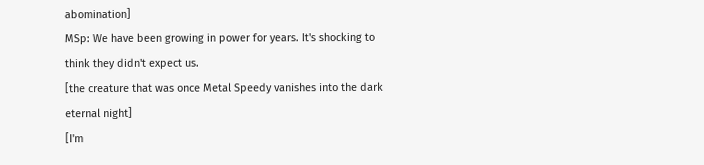abomination]
MSp: We have been growing in power for years. It's shocking to think they didn't expect us.
[the creature that was once Metal Speedy vanishes into the dark eternal night]
[I'm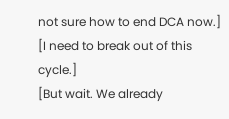not sure how to end DCA now.]
[I need to break out of this cycle.]
[But wait. We already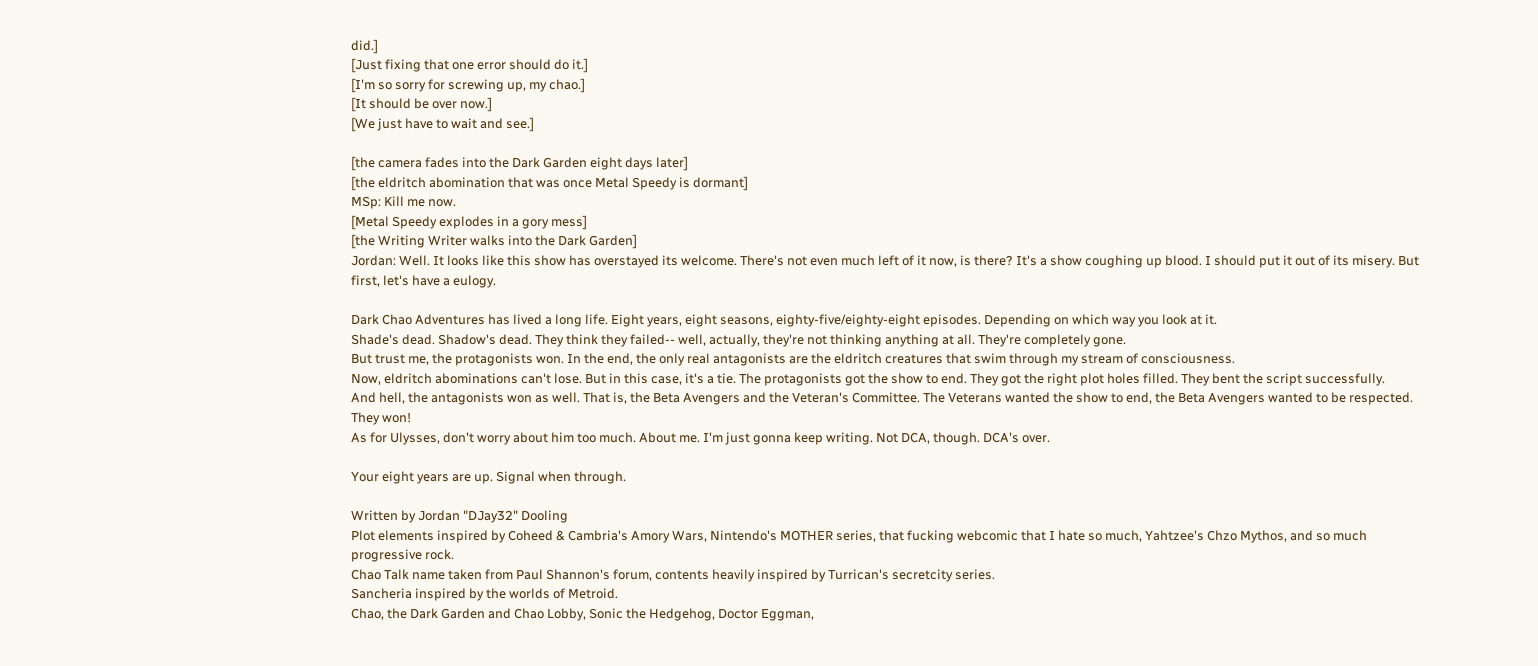did.]
[Just fixing that one error should do it.]
[I'm so sorry for screwing up, my chao.]
[It should be over now.]
[We just have to wait and see.]

[the camera fades into the Dark Garden eight days later]
[the eldritch abomination that was once Metal Speedy is dormant]
MSp: Kill me now.
[Metal Speedy explodes in a gory mess]
[the Writing Writer walks into the Dark Garden]
Jordan: Well. It looks like this show has overstayed its welcome. There's not even much left of it now, is there? It's a show coughing up blood. I should put it out of its misery. But first, let's have a eulogy.

Dark Chao Adventures has lived a long life. Eight years, eight seasons, eighty-five/eighty-eight episodes. Depending on which way you look at it.
Shade's dead. Shadow's dead. They think they failed-- well, actually, they're not thinking anything at all. They're completely gone.
But trust me, the protagonists won. In the end, the only real antagonists are the eldritch creatures that swim through my stream of consciousness.
Now, eldritch abominations can't lose. But in this case, it's a tie. The protagonists got the show to end. They got the right plot holes filled. They bent the script successfully.
And hell, the antagonists won as well. That is, the Beta Avengers and the Veteran's Committee. The Veterans wanted the show to end, the Beta Avengers wanted to be respected. They won!
As for Ulysses, don't worry about him too much. About me. I'm just gonna keep writing. Not DCA, though. DCA's over.

Your eight years are up. Signal when through.

Written by Jordan "DJay32" Dooling
Plot elements inspired by Coheed & Cambria's Amory Wars, Nintendo's MOTHER series, that fucking webcomic that I hate so much, Yahtzee's Chzo Mythos, and so much progressive rock.
Chao Talk name taken from Paul Shannon's forum, contents heavily inspired by Turrican's secretcity series.
Sancheria inspired by the worlds of Metroid.
Chao, the Dark Garden and Chao Lobby, Sonic the Hedgehog, Doctor Eggman,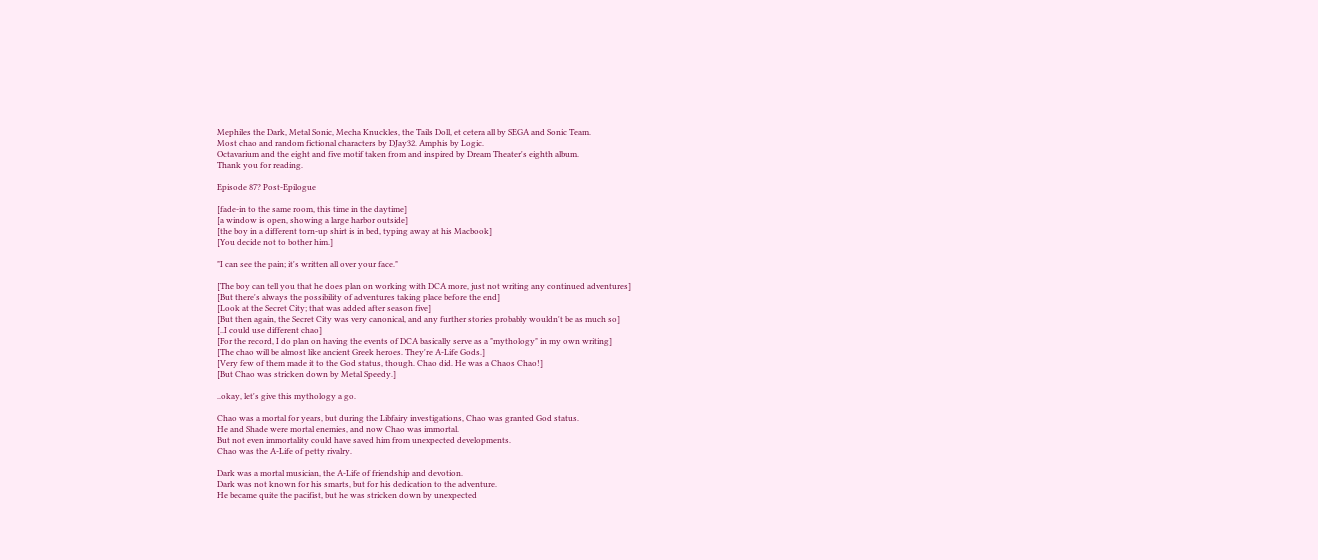Mephiles the Dark, Metal Sonic, Mecha Knuckles, the Tails Doll, et cetera all by SEGA and Sonic Team.
Most chao and random fictional characters by DJay32. Amphis by Logic.
Octavarium and the eight and five motif taken from and inspired by Dream Theater's eighth album.
Thank you for reading.

Episode 87? Post-Epilogue

[fade-in to the same room, this time in the daytime]
[a window is open, showing a large harbor outside]
[the boy in a different torn-up shirt is in bed, typing away at his Macbook]
[You decide not to bother him.]

"I can see the pain; it's written all over your face."

[The boy can tell you that he does plan on working with DCA more, just not writing any continued adventures]
[But there's always the possibility of adventures taking place before the end]
[Look at the Secret City; that was added after season five]
[But then again, the Secret City was very canonical, and any further stories probably wouldn't be as much so]
[..I could use different chao]
[For the record, I do plan on having the events of DCA basically serve as a "mythology" in my own writing]
[The chao will be almost like ancient Greek heroes. They're A-Life Gods.]
[Very few of them made it to the God status, though. Chao did. He was a Chaos Chao!]
[But Chao was stricken down by Metal Speedy.]

..okay, let's give this mythology a go.

Chao was a mortal for years, but during the Libfairy investigations, Chao was granted God status.
He and Shade were mortal enemies, and now Chao was immortal.
But not even immortality could have saved him from unexpected developments.
Chao was the A-Life of petty rivalry.

Dark was a mortal musician, the A-Life of friendship and devotion.
Dark was not known for his smarts, but for his dedication to the adventure.
He became quite the pacifist, but he was stricken down by unexpected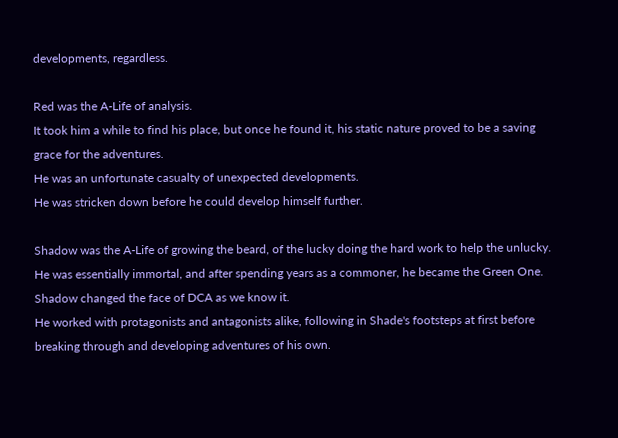developments, regardless.

Red was the A-Life of analysis.
It took him a while to find his place, but once he found it, his static nature proved to be a saving grace for the adventures.
He was an unfortunate casualty of unexpected developments.
He was stricken down before he could develop himself further.

Shadow was the A-Life of growing the beard, of the lucky doing the hard work to help the unlucky.
He was essentially immortal, and after spending years as a commoner, he became the Green One.
Shadow changed the face of DCA as we know it.
He worked with protagonists and antagonists alike, following in Shade's footsteps at first before breaking through and developing adventures of his own.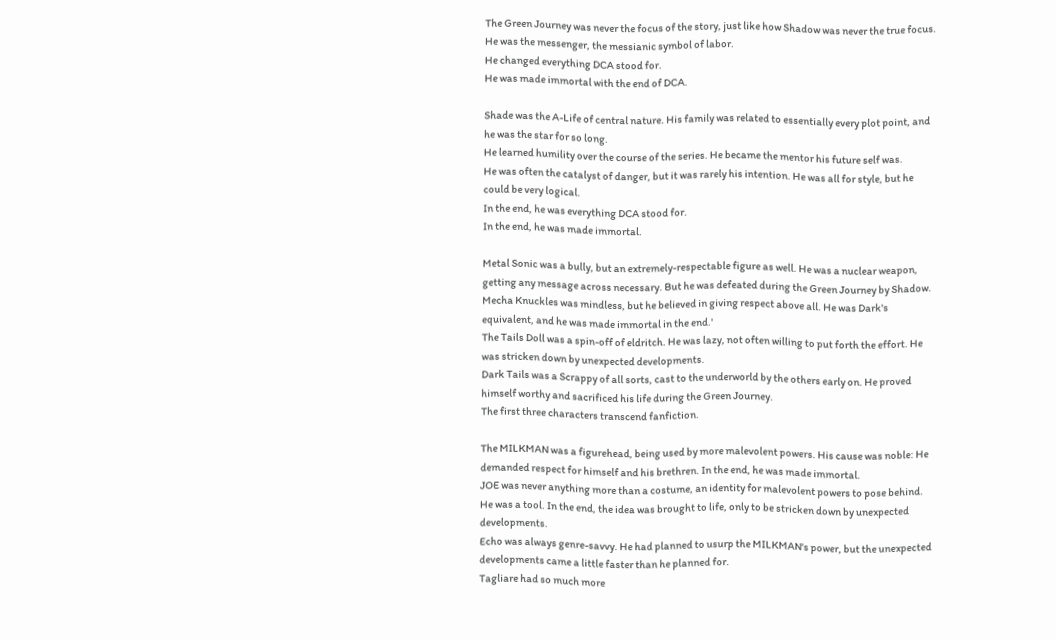The Green Journey was never the focus of the story, just like how Shadow was never the true focus. He was the messenger, the messianic symbol of labor.
He changed everything DCA stood for.
He was made immortal with the end of DCA.

Shade was the A-Life of central nature. His family was related to essentially every plot point, and he was the star for so long.
He learned humility over the course of the series. He became the mentor his future self was.
He was often the catalyst of danger, but it was rarely his intention. He was all for style, but he could be very logical.
In the end, he was everything DCA stood for.
In the end, he was made immortal.

Metal Sonic was a bully, but an extremely-respectable figure as well. He was a nuclear weapon, getting any message across necessary. But he was defeated during the Green Journey by Shadow.
Mecha Knuckles was mindless, but he believed in giving respect above all. He was Dark's equivalent, and he was made immortal in the end.'
The Tails Doll was a spin-off of eldritch. He was lazy, not often willing to put forth the effort. He was stricken down by unexpected developments.
Dark Tails was a Scrappy of all sorts, cast to the underworld by the others early on. He proved himself worthy and sacrificed his life during the Green Journey.
The first three characters transcend fanfiction.

The MILKMAN was a figurehead, being used by more malevolent powers. His cause was noble: He demanded respect for himself and his brethren. In the end, he was made immortal.
JOE was never anything more than a costume, an identity for malevolent powers to pose behind. He was a tool. In the end, the idea was brought to life, only to be stricken down by unexpected developments.
Echo was always genre-savvy. He had planned to usurp the MILKMAN's power, but the unexpected developments came a little faster than he planned for.
Tagliare had so much more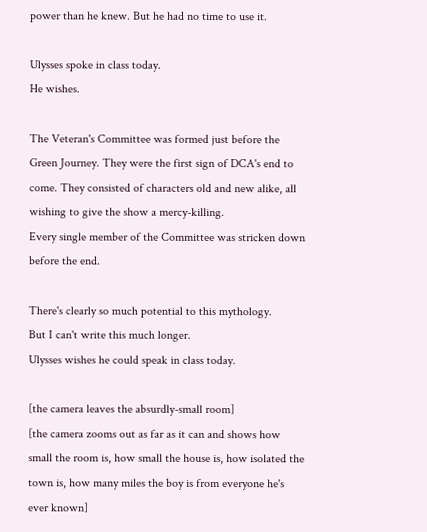power than he knew. But he had no time to use it.

Ulysses spoke in class today.
He wishes.

The Veteran's Committee was formed just before the Green Journey. They were the first sign of DCA's end to come. They consisted of characters old and new alike, all wishing to give the show a mercy-killing.
Every single member of the Committee was stricken down before the end.

There's clearly so much potential to this mythology.
But I can't write this much longer.
Ulysses wishes he could speak in class today.

[the camera leaves the absurdly-small room]
[the camera zooms out as far as it can and shows how small the room is, how small the house is, how isolated the town is, how many miles the boy is from everyone he's ever known]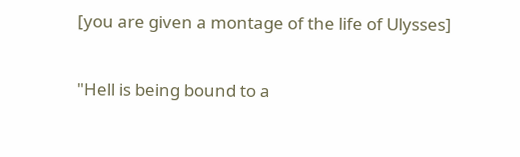[you are given a montage of the life of Ulysses]

"Hell is being bound to a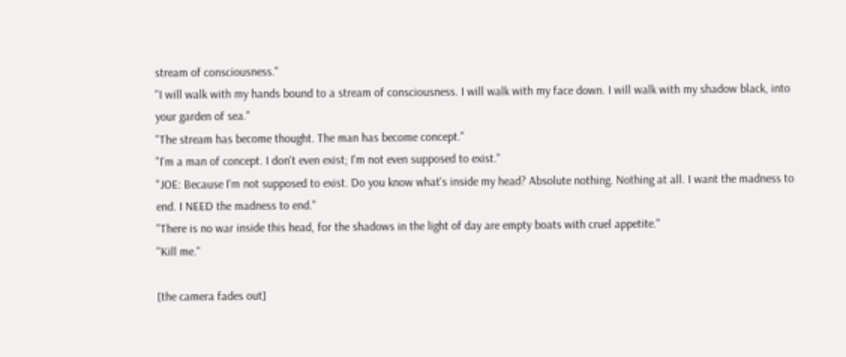stream of consciousness."
"I will walk with my hands bound to a stream of consciousness. I will walk with my face down. I will walk with my shadow black, into your garden of sea."
"The stream has become thought. The man has become concept."
"I'm a man of concept. I don't even exist; I'm not even supposed to exist."
"JOE: Because I'm not supposed to exist. Do you know what's inside my head? Absolute nothing. Nothing at all. I want the madness to end. I NEED the madness to end."
"There is no war inside this head, for the shadows in the light of day are empty boats with cruel appetite."
"Kill me."

[the camera fades out]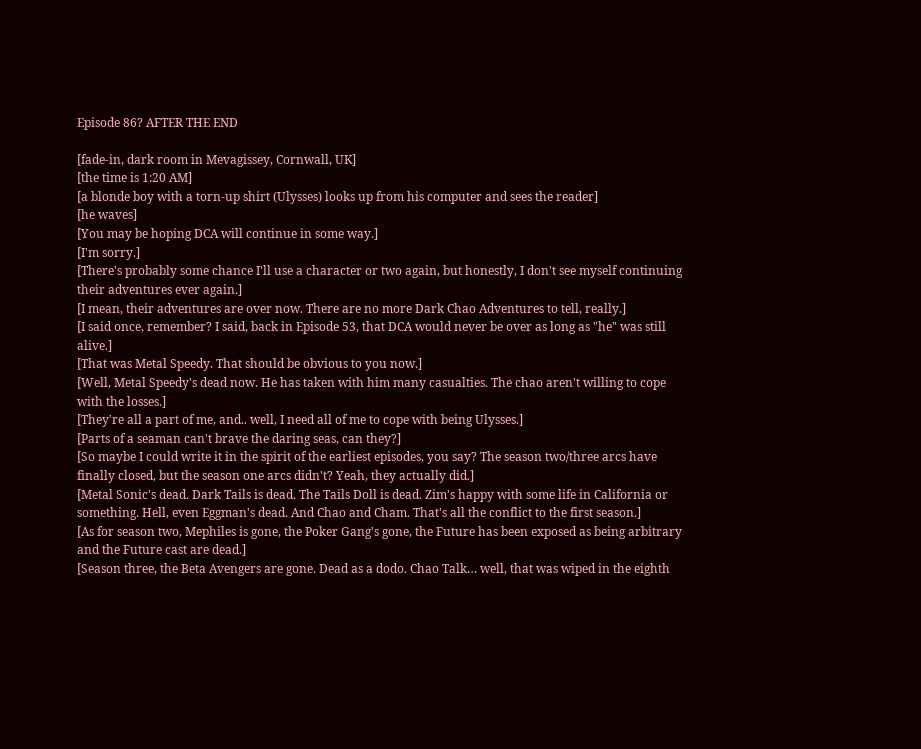Episode 86? AFTER THE END

[fade-in, dark room in Mevagissey, Cornwall, UK]
[the time is 1:20 AM]
[a blonde boy with a torn-up shirt (Ulysses) looks up from his computer and sees the reader]
[he waves]
[You may be hoping DCA will continue in some way.]
[I'm sorry.]
[There's probably some chance I'll use a character or two again, but honestly, I don't see myself continuing their adventures ever again.]
[I mean, their adventures are over now. There are no more Dark Chao Adventures to tell, really.]
[I said once, remember? I said, back in Episode 53, that DCA would never be over as long as "he" was still alive.]
[That was Metal Speedy. That should be obvious to you now.]
[Well, Metal Speedy's dead now. He has taken with him many casualties. The chao aren't willing to cope with the losses.]
[They're all a part of me, and.. well, I need all of me to cope with being Ulysses.]
[Parts of a seaman can't brave the daring seas, can they?]
[So maybe I could write it in the spirit of the earliest episodes, you say? The season two/three arcs have finally closed, but the season one arcs didn't? Yeah, they actually did.]
[Metal Sonic's dead. Dark Tails is dead. The Tails Doll is dead. Zim's happy with some life in California or something. Hell, even Eggman's dead. And Chao and Cham. That's all the conflict to the first season.]
[As for season two, Mephiles is gone, the Poker Gang's gone, the Future has been exposed as being arbitrary and the Future cast are dead.]
[Season three, the Beta Avengers are gone. Dead as a dodo. Chao Talk… well, that was wiped in the eighth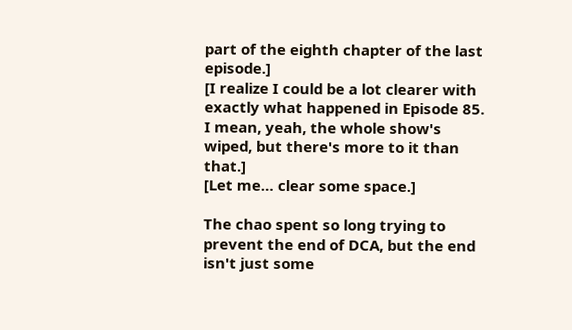part of the eighth chapter of the last episode.]
[I realize I could be a lot clearer with exactly what happened in Episode 85. I mean, yeah, the whole show's wiped, but there's more to it than that.]
[Let me… clear some space.]

The chao spent so long trying to prevent the end of DCA, but the end isn't just some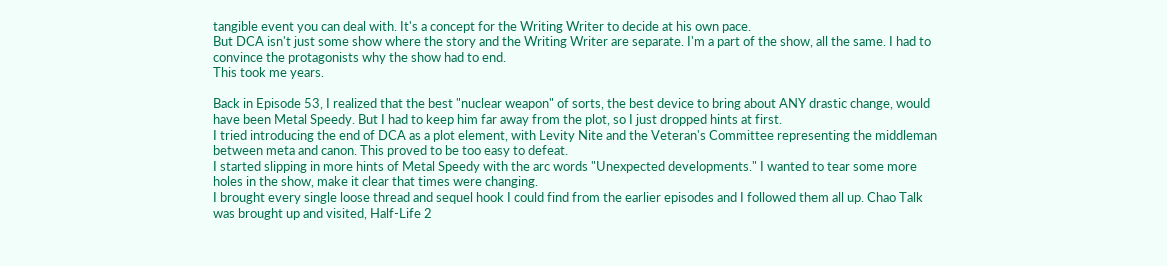tangible event you can deal with. It's a concept for the Writing Writer to decide at his own pace.
But DCA isn't just some show where the story and the Writing Writer are separate. I'm a part of the show, all the same. I had to convince the protagonists why the show had to end.
This took me years.

Back in Episode 53, I realized that the best "nuclear weapon" of sorts, the best device to bring about ANY drastic change, would have been Metal Speedy. But I had to keep him far away from the plot, so I just dropped hints at first.
I tried introducing the end of DCA as a plot element, with Levity Nite and the Veteran's Committee representing the middleman between meta and canon. This proved to be too easy to defeat.
I started slipping in more hints of Metal Speedy with the arc words "Unexpected developments." I wanted to tear some more holes in the show, make it clear that times were changing.
I brought every single loose thread and sequel hook I could find from the earlier episodes and I followed them all up. Chao Talk was brought up and visited, Half-Life 2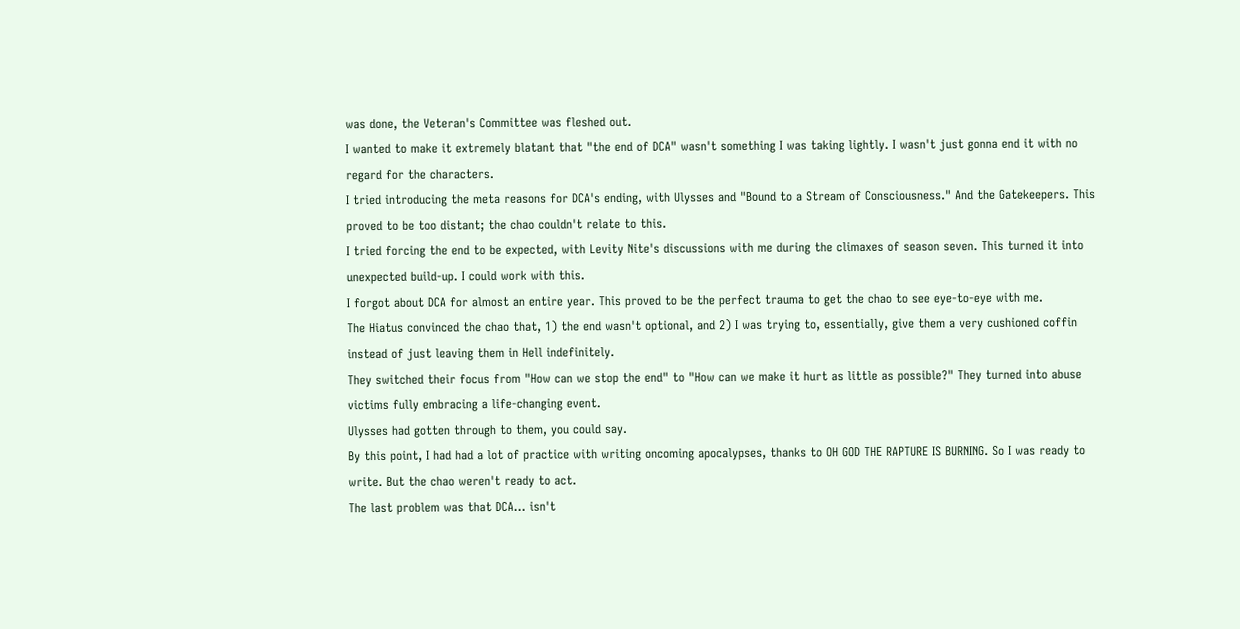was done, the Veteran's Committee was fleshed out.
I wanted to make it extremely blatant that "the end of DCA" wasn't something I was taking lightly. I wasn't just gonna end it with no regard for the characters.
I tried introducing the meta reasons for DCA's ending, with Ulysses and "Bound to a Stream of Consciousness." And the Gatekeepers. This proved to be too distant; the chao couldn't relate to this.
I tried forcing the end to be expected, with Levity Nite's discussions with me during the climaxes of season seven. This turned it into unexpected build-up. I could work with this.
I forgot about DCA for almost an entire year. This proved to be the perfect trauma to get the chao to see eye-to-eye with me.
The Hiatus convinced the chao that, 1) the end wasn't optional, and 2) I was trying to, essentially, give them a very cushioned coffin instead of just leaving them in Hell indefinitely.
They switched their focus from "How can we stop the end" to "How can we make it hurt as little as possible?" They turned into abuse victims fully embracing a life-changing event.
Ulysses had gotten through to them, you could say.
By this point, I had had a lot of practice with writing oncoming apocalypses, thanks to OH GOD THE RAPTURE IS BURNING. So I was ready to write. But the chao weren't ready to act.
The last problem was that DCA… isn't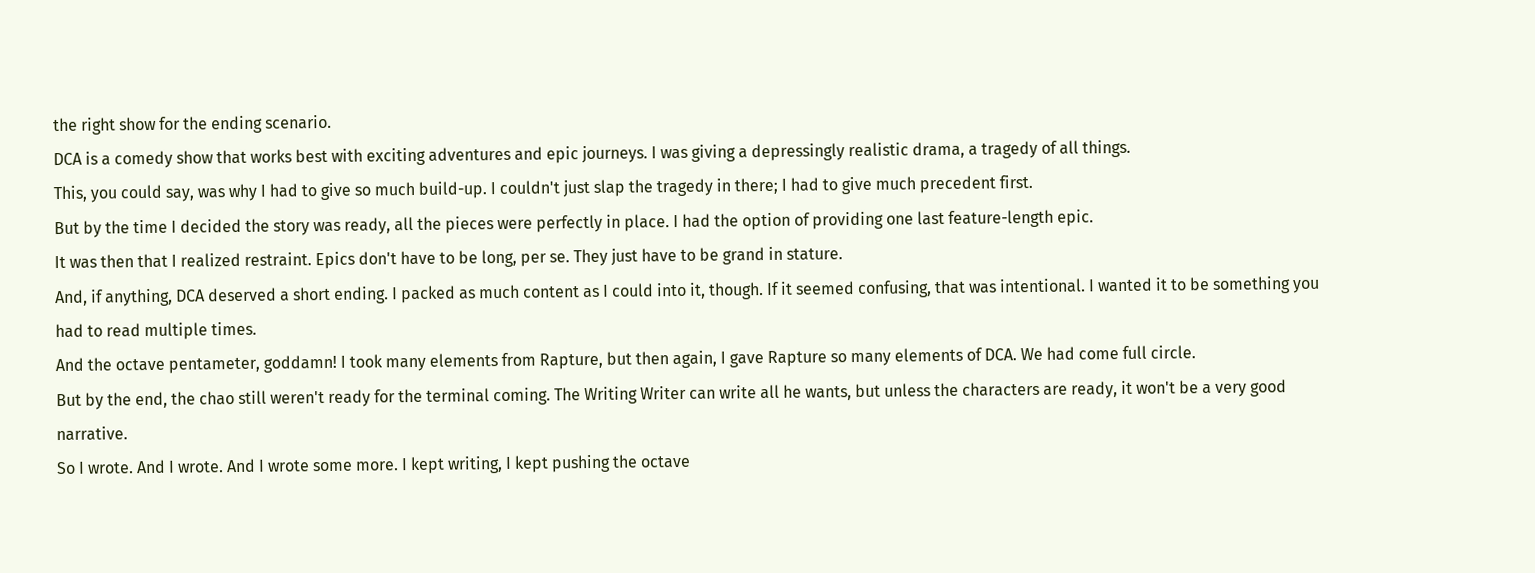the right show for the ending scenario.
DCA is a comedy show that works best with exciting adventures and epic journeys. I was giving a depressingly realistic drama, a tragedy of all things.
This, you could say, was why I had to give so much build-up. I couldn't just slap the tragedy in there; I had to give much precedent first.
But by the time I decided the story was ready, all the pieces were perfectly in place. I had the option of providing one last feature-length epic.
It was then that I realized restraint. Epics don't have to be long, per se. They just have to be grand in stature.
And, if anything, DCA deserved a short ending. I packed as much content as I could into it, though. If it seemed confusing, that was intentional. I wanted it to be something you had to read multiple times.
And the octave pentameter, goddamn! I took many elements from Rapture, but then again, I gave Rapture so many elements of DCA. We had come full circle.
But by the end, the chao still weren't ready for the terminal coming. The Writing Writer can write all he wants, but unless the characters are ready, it won't be a very good narrative.
So I wrote. And I wrote. And I wrote some more. I kept writing, I kept pushing the octave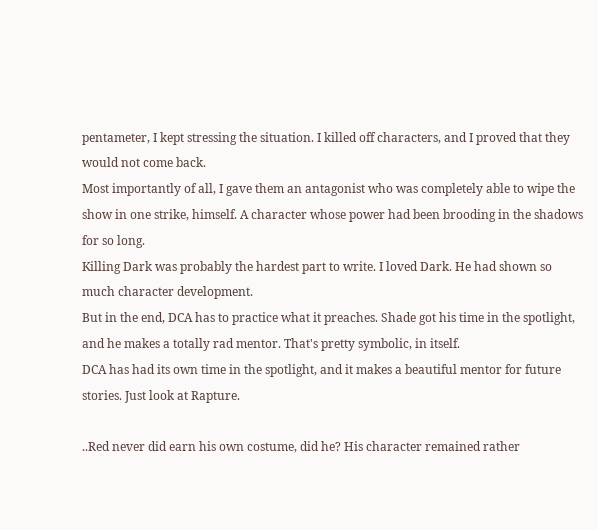pentameter, I kept stressing the situation. I killed off characters, and I proved that they would not come back.
Most importantly of all, I gave them an antagonist who was completely able to wipe the show in one strike, himself. A character whose power had been brooding in the shadows for so long.
Killing Dark was probably the hardest part to write. I loved Dark. He had shown so much character development.
But in the end, DCA has to practice what it preaches. Shade got his time in the spotlight, and he makes a totally rad mentor. That's pretty symbolic, in itself.
DCA has had its own time in the spotlight, and it makes a beautiful mentor for future stories. Just look at Rapture.

..Red never did earn his own costume, did he? His character remained rather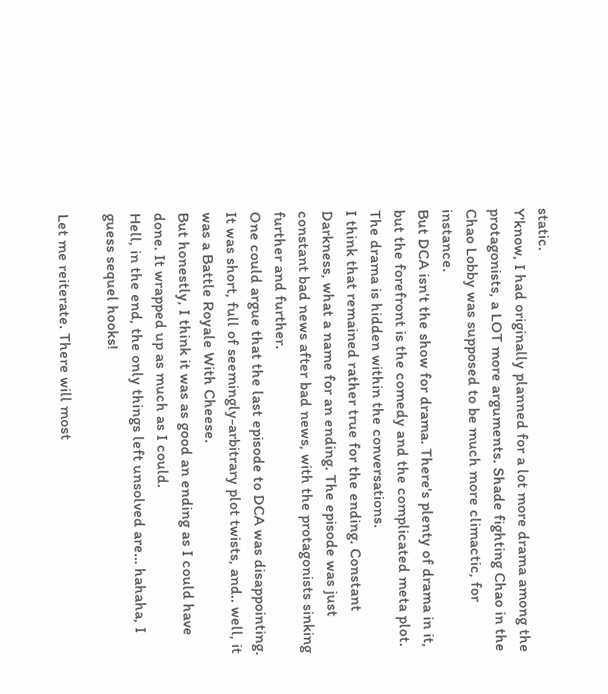static.
Y'know, I had originally planned for a lot more drama among the protagonists, a LOT more arguments. Shade fighting Chao in the Chao Lobby was supposed to be much more climactic, for instance.
But DCA isn't the show for drama. There's plenty of drama in it, but the forefront is the comedy and the complicated meta plot. The drama is hidden within the conversations.
I think that remained rather true for the ending. Constant Darkness, what a name for an ending. The episode was just constant bad news after bad news, with the protagonists sinking further and further.
One could argue that the last episode to DCA was disappointing. It was short, full of seemingly-arbitrary plot twists, and.. well, it was a Battle Royale With Cheese.
But honestly, I think it was as good an ending as I could have done. It wrapped up as much as I could.
Hell, in the end, the only things left unsolved are… hahaha, I guess sequel hooks!

Let me reiterate. There will most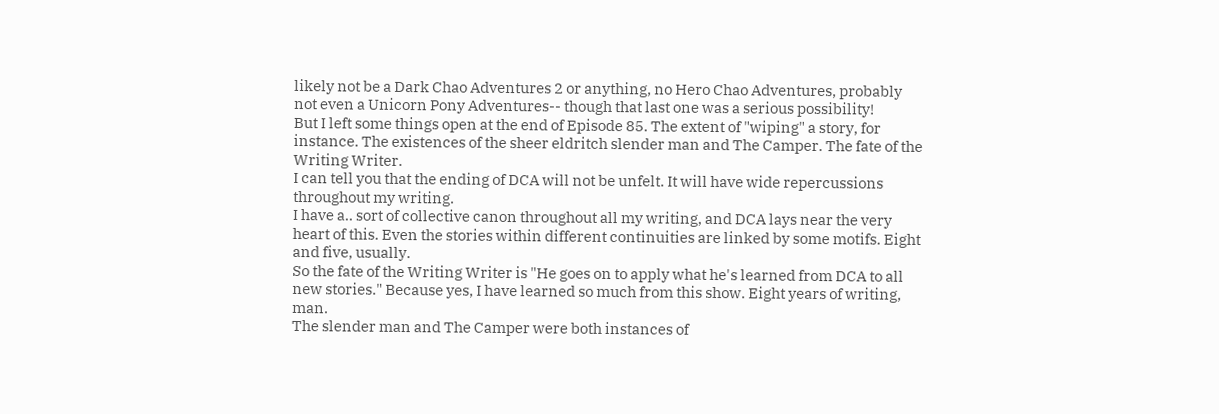likely not be a Dark Chao Adventures 2 or anything, no Hero Chao Adventures, probably not even a Unicorn Pony Adventures-- though that last one was a serious possibility!
But I left some things open at the end of Episode 85. The extent of "wiping" a story, for instance. The existences of the sheer eldritch slender man and The Camper. The fate of the Writing Writer.
I can tell you that the ending of DCA will not be unfelt. It will have wide repercussions throughout my writing.
I have a.. sort of collective canon throughout all my writing, and DCA lays near the very heart of this. Even the stories within different continuities are linked by some motifs. Eight and five, usually.
So the fate of the Writing Writer is "He goes on to apply what he's learned from DCA to all new stories." Because yes, I have learned so much from this show. Eight years of writing, man.
The slender man and The Camper were both instances of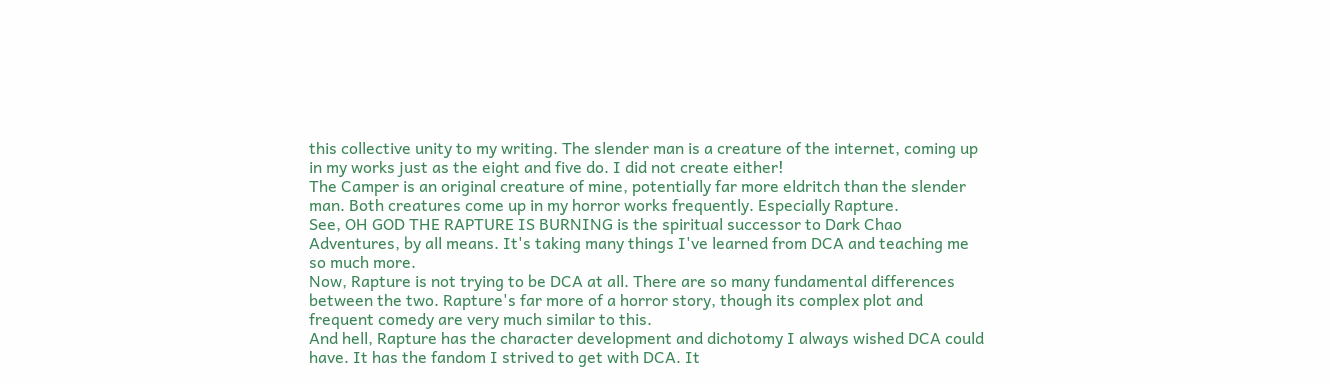this collective unity to my writing. The slender man is a creature of the internet, coming up in my works just as the eight and five do. I did not create either!
The Camper is an original creature of mine, potentially far more eldritch than the slender man. Both creatures come up in my horror works frequently. Especially Rapture.
See, OH GOD THE RAPTURE IS BURNING is the spiritual successor to Dark Chao Adventures, by all means. It's taking many things I've learned from DCA and teaching me so much more.
Now, Rapture is not trying to be DCA at all. There are so many fundamental differences between the two. Rapture's far more of a horror story, though its complex plot and frequent comedy are very much similar to this.
And hell, Rapture has the character development and dichotomy I always wished DCA could have. It has the fandom I strived to get with DCA. It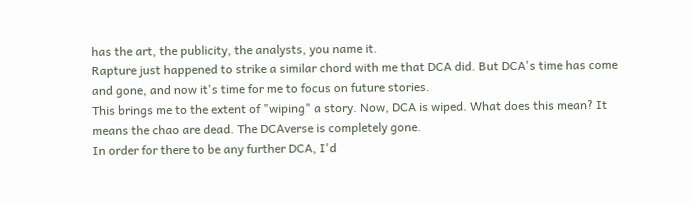has the art, the publicity, the analysts, you name it.
Rapture just happened to strike a similar chord with me that DCA did. But DCA's time has come and gone, and now it's time for me to focus on future stories.
This brings me to the extent of "wiping" a story. Now, DCA is wiped. What does this mean? It means the chao are dead. The DCAverse is completely gone.
In order for there to be any further DCA, I'd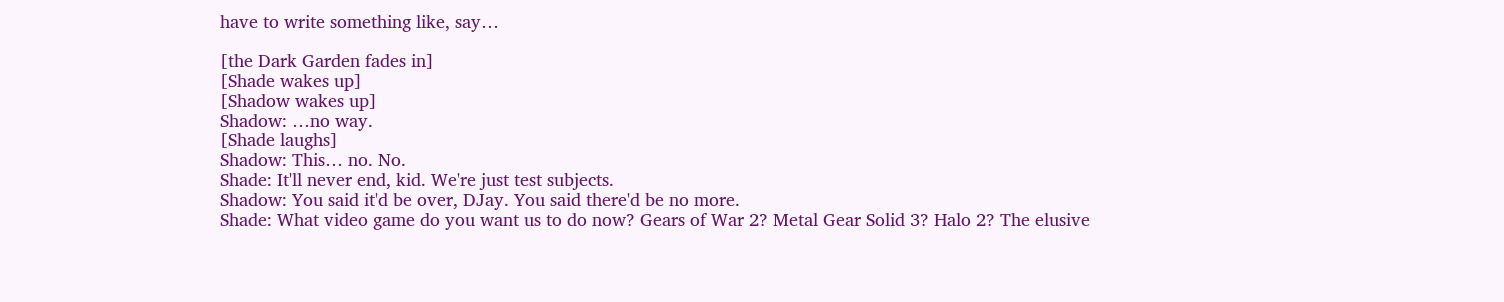have to write something like, say…

[the Dark Garden fades in]
[Shade wakes up]
[Shadow wakes up]
Shadow: …no way.
[Shade laughs]
Shadow: This… no. No.
Shade: It'll never end, kid. We're just test subjects.
Shadow: You said it'd be over, DJay. You said there'd be no more.
Shade: What video game do you want us to do now? Gears of War 2? Metal Gear Solid 3? Halo 2? The elusive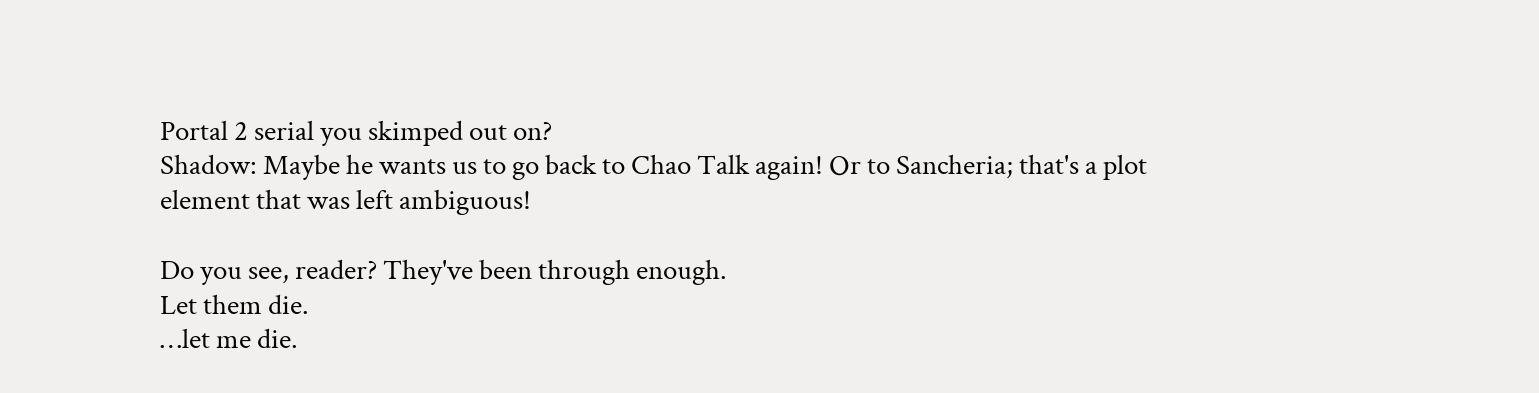Portal 2 serial you skimped out on?
Shadow: Maybe he wants us to go back to Chao Talk again! Or to Sancheria; that's a plot element that was left ambiguous!

Do you see, reader? They've been through enough.
Let them die.
…let me die.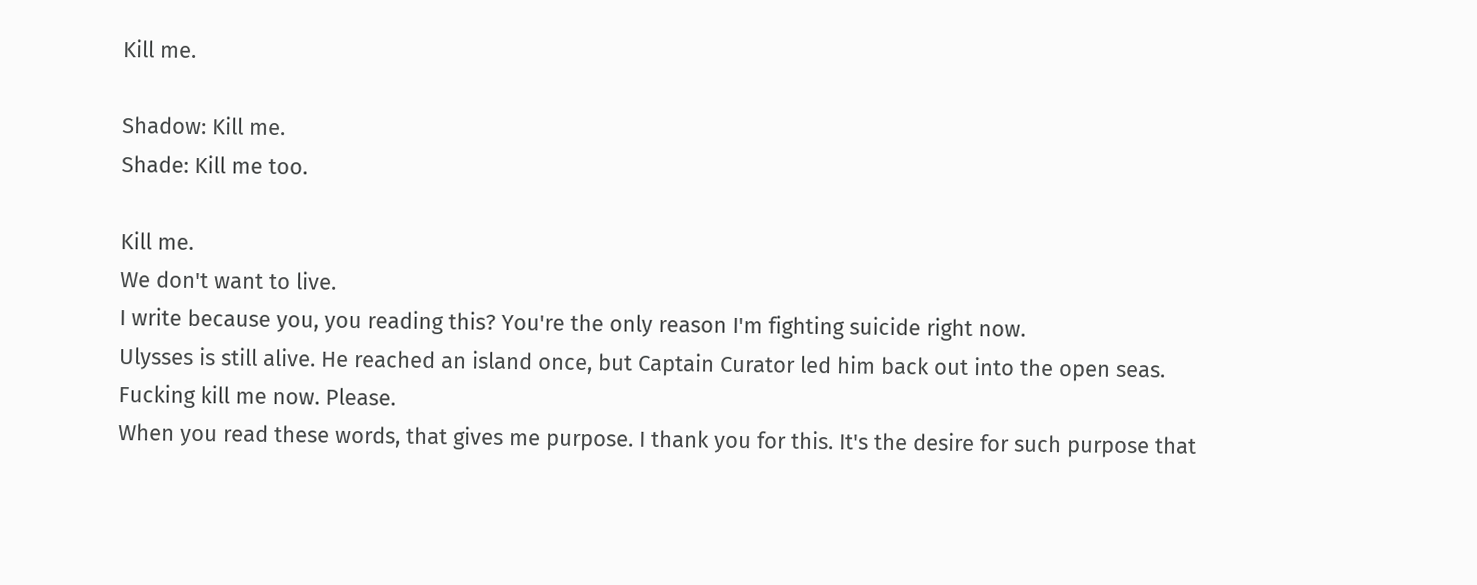Kill me.

Shadow: Kill me.
Shade: Kill me too.

Kill me.
We don't want to live.
I write because you, you reading this? You're the only reason I'm fighting suicide right now.
Ulysses is still alive. He reached an island once, but Captain Curator led him back out into the open seas.
Fucking kill me now. Please.
When you read these words, that gives me purpose. I thank you for this. It's the desire for such purpose that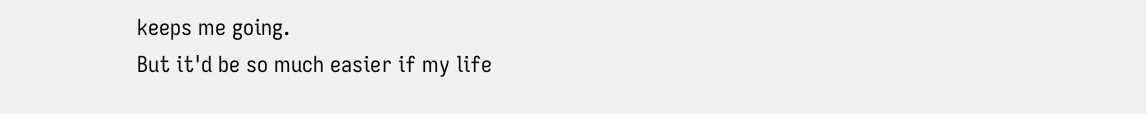keeps me going.
But it'd be so much easier if my life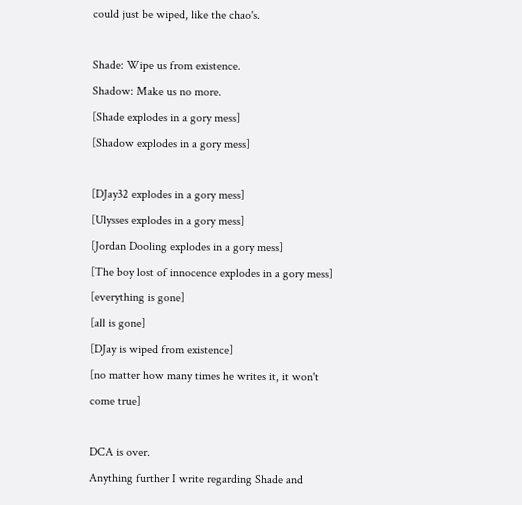could just be wiped, like the chao's.

Shade: Wipe us from existence.
Shadow: Make us no more.
[Shade explodes in a gory mess]
[Shadow explodes in a gory mess]

[DJay32 explodes in a gory mess]
[Ulysses explodes in a gory mess]
[Jordan Dooling explodes in a gory mess]
[The boy lost of innocence explodes in a gory mess]
[everything is gone]
[all is gone]
[DJay is wiped from existence]
[no matter how many times he writes it, it won't come true]

DCA is over.
Anything further I write regarding Shade and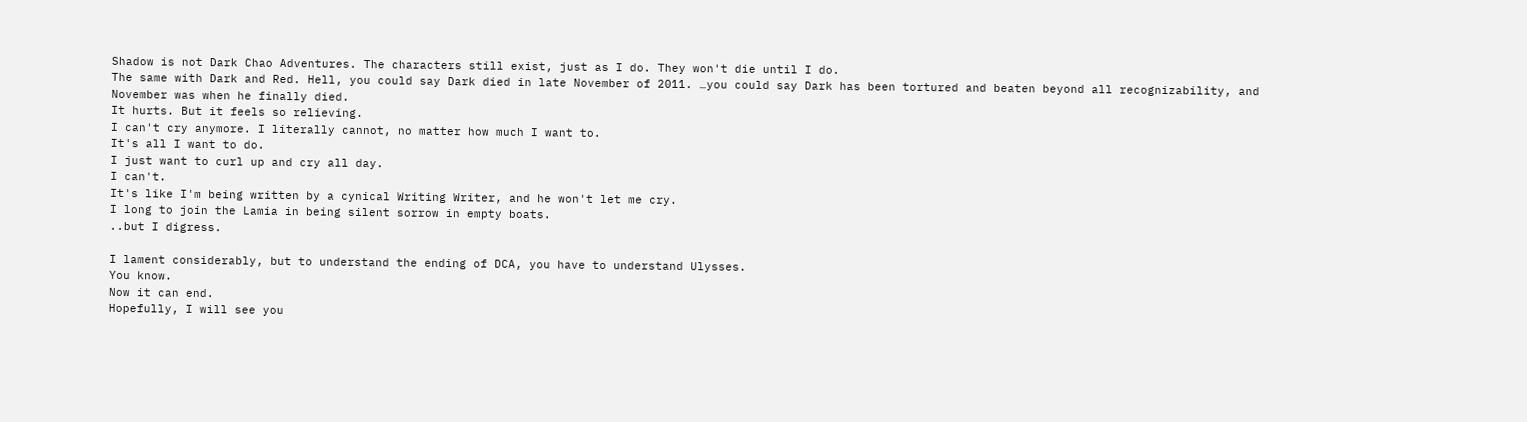Shadow is not Dark Chao Adventures. The characters still exist, just as I do. They won't die until I do.
The same with Dark and Red. Hell, you could say Dark died in late November of 2011. …you could say Dark has been tortured and beaten beyond all recognizability, and November was when he finally died.
It hurts. But it feels so relieving.
I can't cry anymore. I literally cannot, no matter how much I want to.
It's all I want to do.
I just want to curl up and cry all day.
I can't.
It's like I'm being written by a cynical Writing Writer, and he won't let me cry.
I long to join the Lamia in being silent sorrow in empty boats.
..but I digress.

I lament considerably, but to understand the ending of DCA, you have to understand Ulysses.
You know.
Now it can end.
Hopefully, I will see you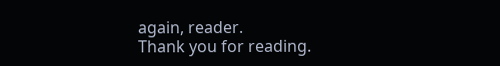again, reader.
Thank you for reading.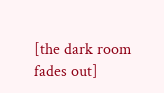[the dark room fades out]